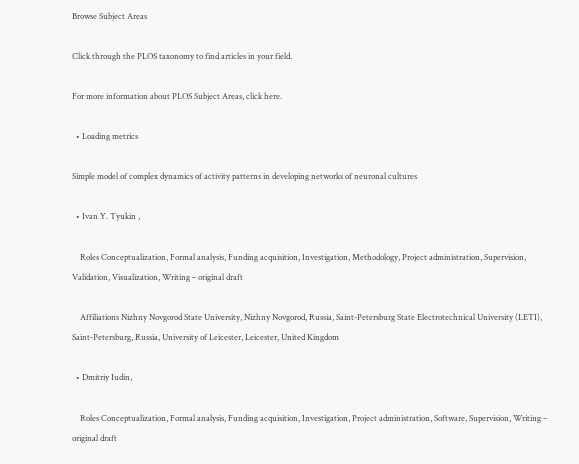Browse Subject Areas

Click through the PLOS taxonomy to find articles in your field.

For more information about PLOS Subject Areas, click here.

  • Loading metrics

Simple model of complex dynamics of activity patterns in developing networks of neuronal cultures

  • Ivan Y. Tyukin ,

    Roles Conceptualization, Formal analysis, Funding acquisition, Investigation, Methodology, Project administration, Supervision, Validation, Visualization, Writing – original draft

    Affiliations Nizhny Novgorod State University, Nizhny Novgorod, Russia, Saint-Petersburg State Electrotechnical University (LETI), Saint-Petersburg, Russia, University of Leicester, Leicester, United Kingdom

  • Dmitriy Iudin,

    Roles Conceptualization, Formal analysis, Funding acquisition, Investigation, Project administration, Software, Supervision, Writing – original draft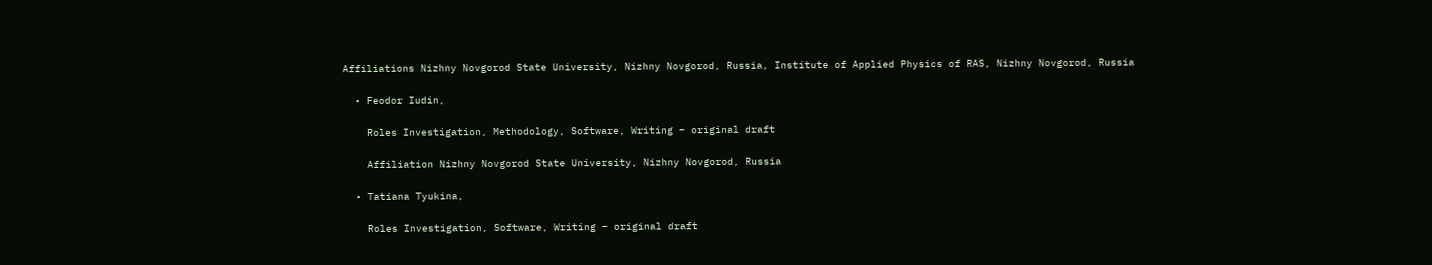Affiliations Nizhny Novgorod State University, Nizhny Novgorod, Russia, Institute of Applied Physics of RAS, Nizhny Novgorod, Russia

  • Feodor Iudin,

    Roles Investigation, Methodology, Software, Writing – original draft

    Affiliation Nizhny Novgorod State University, Nizhny Novgorod, Russia

  • Tatiana Tyukina,

    Roles Investigation, Software, Writing – original draft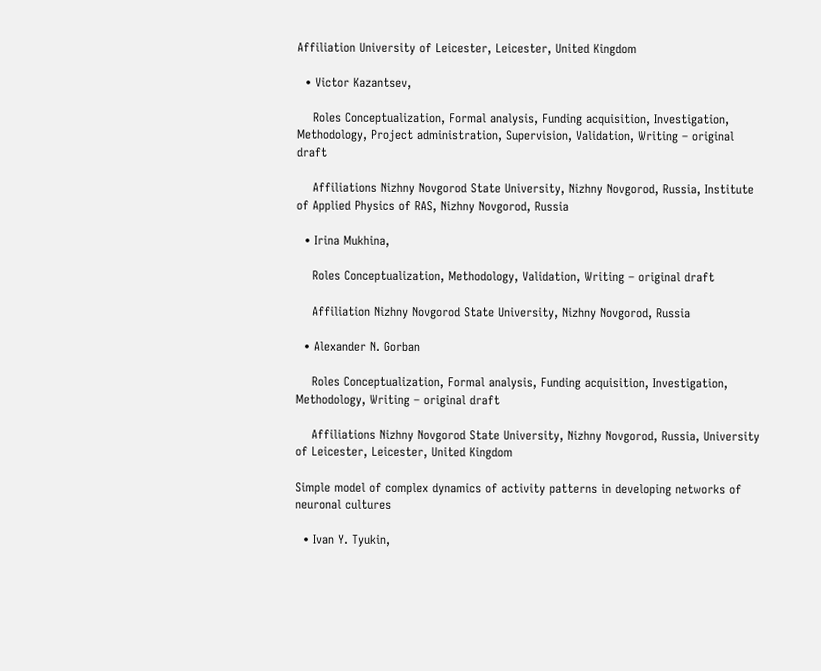Affiliation University of Leicester, Leicester, United Kingdom

  • Victor Kazantsev,

    Roles Conceptualization, Formal analysis, Funding acquisition, Investigation, Methodology, Project administration, Supervision, Validation, Writing – original draft

    Affiliations Nizhny Novgorod State University, Nizhny Novgorod, Russia, Institute of Applied Physics of RAS, Nizhny Novgorod, Russia

  • Irina Mukhina,

    Roles Conceptualization, Methodology, Validation, Writing – original draft

    Affiliation Nizhny Novgorod State University, Nizhny Novgorod, Russia

  • Alexander N. Gorban

    Roles Conceptualization, Formal analysis, Funding acquisition, Investigation, Methodology, Writing – original draft

    Affiliations Nizhny Novgorod State University, Nizhny Novgorod, Russia, University of Leicester, Leicester, United Kingdom

Simple model of complex dynamics of activity patterns in developing networks of neuronal cultures

  • Ivan Y. Tyukin,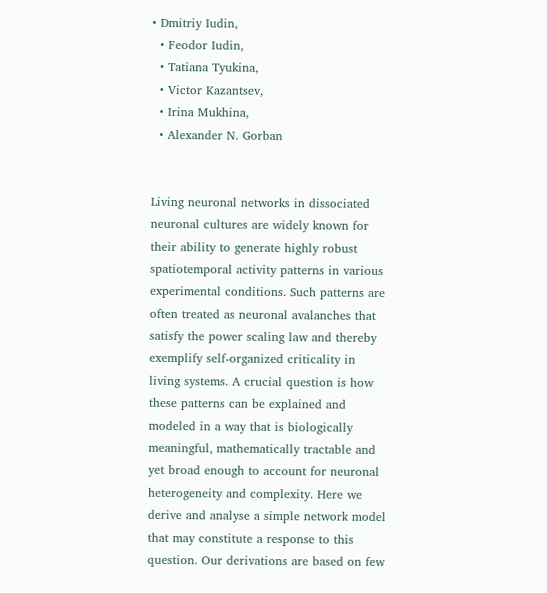• Dmitriy Iudin,
  • Feodor Iudin,
  • Tatiana Tyukina,
  • Victor Kazantsev,
  • Irina Mukhina,
  • Alexander N. Gorban


Living neuronal networks in dissociated neuronal cultures are widely known for their ability to generate highly robust spatiotemporal activity patterns in various experimental conditions. Such patterns are often treated as neuronal avalanches that satisfy the power scaling law and thereby exemplify self-organized criticality in living systems. A crucial question is how these patterns can be explained and modeled in a way that is biologically meaningful, mathematically tractable and yet broad enough to account for neuronal heterogeneity and complexity. Here we derive and analyse a simple network model that may constitute a response to this question. Our derivations are based on few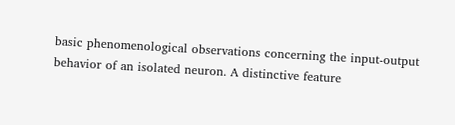basic phenomenological observations concerning the input-output behavior of an isolated neuron. A distinctive feature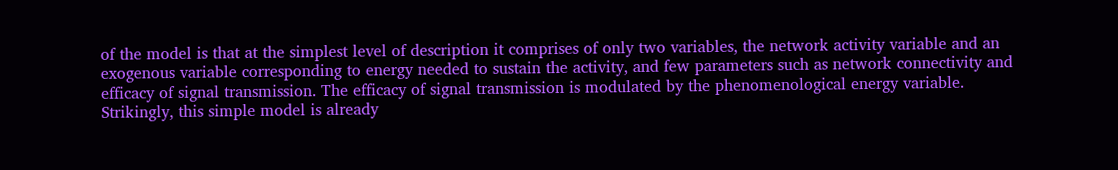of the model is that at the simplest level of description it comprises of only two variables, the network activity variable and an exogenous variable corresponding to energy needed to sustain the activity, and few parameters such as network connectivity and efficacy of signal transmission. The efficacy of signal transmission is modulated by the phenomenological energy variable. Strikingly, this simple model is already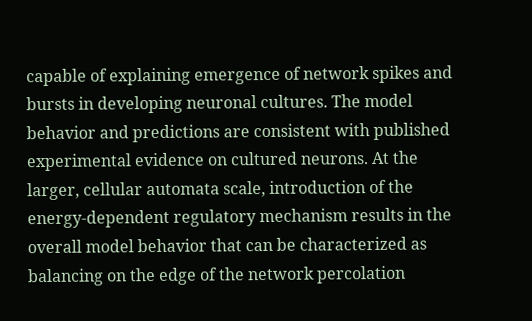capable of explaining emergence of network spikes and bursts in developing neuronal cultures. The model behavior and predictions are consistent with published experimental evidence on cultured neurons. At the larger, cellular automata scale, introduction of the energy-dependent regulatory mechanism results in the overall model behavior that can be characterized as balancing on the edge of the network percolation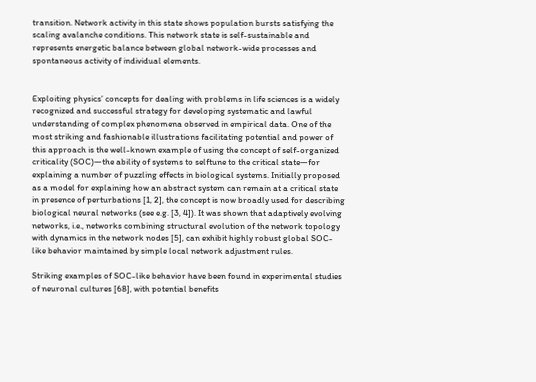transition. Network activity in this state shows population bursts satisfying the scaling avalanche conditions. This network state is self-sustainable and represents energetic balance between global network-wide processes and spontaneous activity of individual elements.


Exploiting physics’ concepts for dealing with problems in life sciences is a widely recognized and successful strategy for developing systematic and lawful understanding of complex phenomena observed in empirical data. One of the most striking and fashionable illustrations facilitating potential and power of this approach is the well-known example of using the concept of self-organized criticality (SOC)—the ability of systems to selftune to the critical state—for explaining a number of puzzling effects in biological systems. Initially proposed as a model for explaining how an abstract system can remain at a critical state in presence of perturbations [1, 2], the concept is now broadly used for describing biological neural networks (see e.g. [3, 4]). It was shown that adaptively evolving networks, i.e., networks combining structural evolution of the network topology with dynamics in the network nodes [5], can exhibit highly robust global SOC-like behavior maintained by simple local network adjustment rules.

Striking examples of SOC-like behavior have been found in experimental studies of neuronal cultures [68], with potential benefits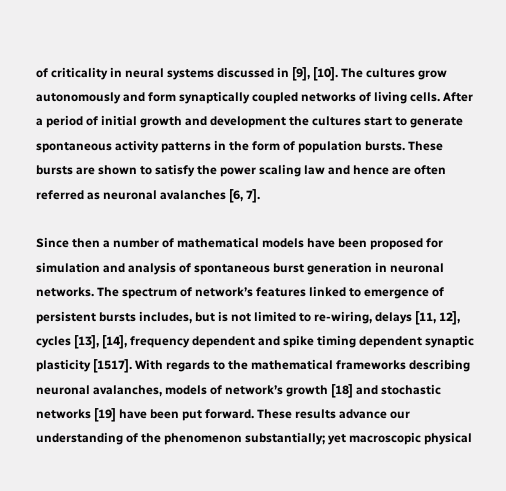of criticality in neural systems discussed in [9], [10]. The cultures grow autonomously and form synaptically coupled networks of living cells. After a period of initial growth and development the cultures start to generate spontaneous activity patterns in the form of population bursts. These bursts are shown to satisfy the power scaling law and hence are often referred as neuronal avalanches [6, 7].

Since then a number of mathematical models have been proposed for simulation and analysis of spontaneous burst generation in neuronal networks. The spectrum of network’s features linked to emergence of persistent bursts includes, but is not limited to re-wiring, delays [11, 12], cycles [13], [14], frequency dependent and spike timing dependent synaptic plasticity [1517]. With regards to the mathematical frameworks describing neuronal avalanches, models of network’s growth [18] and stochastic networks [19] have been put forward. These results advance our understanding of the phenomenon substantially; yet macroscopic physical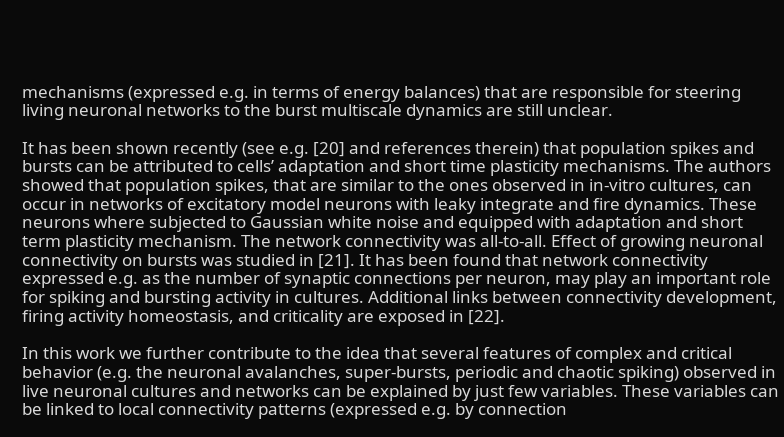mechanisms (expressed e.g. in terms of energy balances) that are responsible for steering living neuronal networks to the burst multiscale dynamics are still unclear.

It has been shown recently (see e.g. [20] and references therein) that population spikes and bursts can be attributed to cells’ adaptation and short time plasticity mechanisms. The authors showed that population spikes, that are similar to the ones observed in in-vitro cultures, can occur in networks of excitatory model neurons with leaky integrate and fire dynamics. These neurons where subjected to Gaussian white noise and equipped with adaptation and short term plasticity mechanism. The network connectivity was all-to-all. Effect of growing neuronal connectivity on bursts was studied in [21]. It has been found that network connectivity expressed e.g. as the number of synaptic connections per neuron, may play an important role for spiking and bursting activity in cultures. Additional links between connectivity development, firing activity homeostasis, and criticality are exposed in [22].

In this work we further contribute to the idea that several features of complex and critical behavior (e.g. the neuronal avalanches, super-bursts, periodic and chaotic spiking) observed in live neuronal cultures and networks can be explained by just few variables. These variables can be linked to local connectivity patterns (expressed e.g. by connection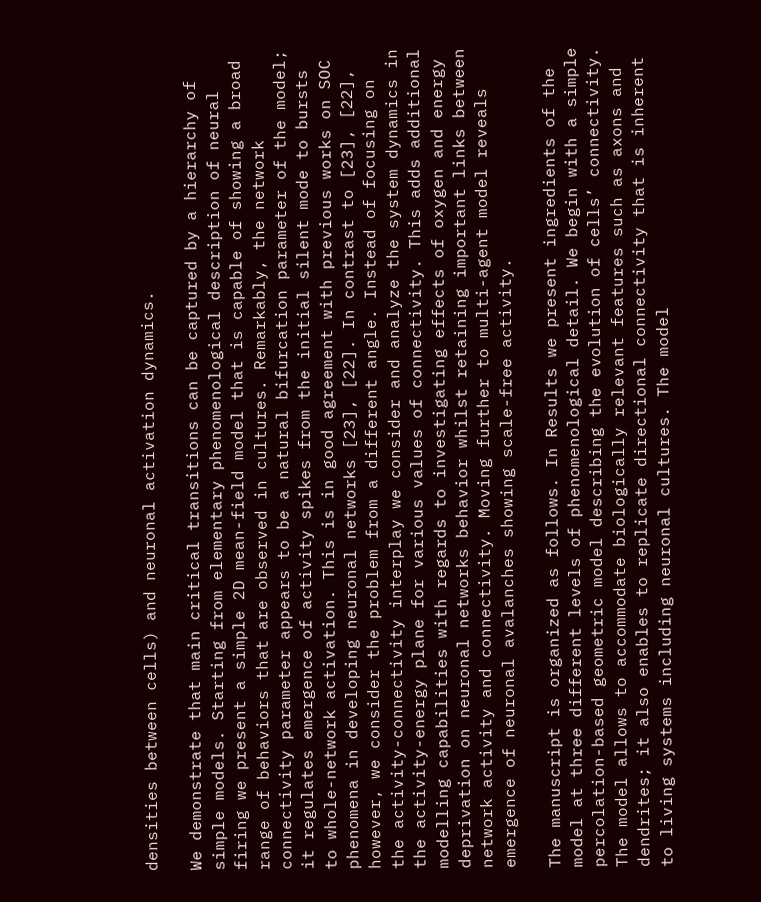densities between cells) and neuronal activation dynamics.

We demonstrate that main critical transitions can be captured by a hierarchy of simple models. Starting from elementary phenomenological description of neural firing we present a simple 2D mean-field model that is capable of showing a broad range of behaviors that are observed in cultures. Remarkably, the network connectivity parameter appears to be a natural bifurcation parameter of the model; it regulates emergence of activity spikes from the initial silent mode to bursts to whole-network activation. This is in good agreement with previous works on SOC phenomena in developing neuronal networks [23], [22]. In contrast to [23], [22], however, we consider the problem from a different angle. Instead of focusing on the activity-connectivity interplay we consider and analyze the system dynamics in the activity-energy plane for various values of connectivity. This adds additional modelling capabilities with regards to investigating effects of oxygen and energy deprivation on neuronal networks behavior whilst retaining important links between network activity and connectivity. Moving further to multi-agent model reveals emergence of neuronal avalanches showing scale-free activity.

The manuscript is organized as follows. In Results we present ingredients of the model at three different levels of phenomenological detail. We begin with a simple percolation-based geometric model describing the evolution of cells’ connectivity. The model allows to accommodate biologically relevant features such as axons and dendrites; it also enables to replicate directional connectivity that is inherent to living systems including neuronal cultures. The model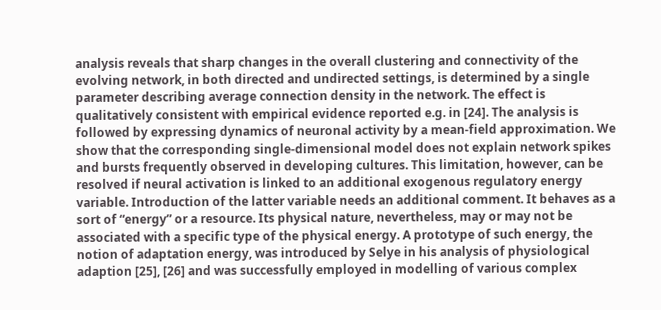analysis reveals that sharp changes in the overall clustering and connectivity of the evolving network, in both directed and undirected settings, is determined by a single parameter describing average connection density in the network. The effect is qualitatively consistent with empirical evidence reported e.g. in [24]. The analysis is followed by expressing dynamics of neuronal activity by a mean-field approximation. We show that the corresponding single-dimensional model does not explain network spikes and bursts frequently observed in developing cultures. This limitation, however, can be resolved if neural activation is linked to an additional exogenous regulatory energy variable. Introduction of the latter variable needs an additional comment. It behaves as a sort of “energy” or a resource. Its physical nature, nevertheless, may or may not be associated with a specific type of the physical energy. A prototype of such energy, the notion of adaptation energy, was introduced by Selye in his analysis of physiological adaption [25], [26] and was successfully employed in modelling of various complex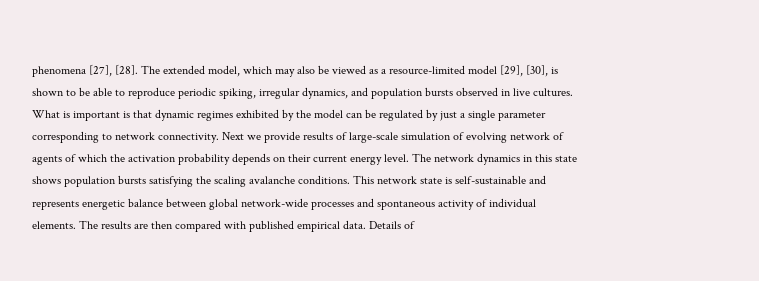phenomena [27], [28]. The extended model, which may also be viewed as a resource-limited model [29], [30], is shown to be able to reproduce periodic spiking, irregular dynamics, and population bursts observed in live cultures. What is important is that dynamic regimes exhibited by the model can be regulated by just a single parameter corresponding to network connectivity. Next we provide results of large-scale simulation of evolving network of agents of which the activation probability depends on their current energy level. The network dynamics in this state shows population bursts satisfying the scaling avalanche conditions. This network state is self-sustainable and represents energetic balance between global network-wide processes and spontaneous activity of individual elements. The results are then compared with published empirical data. Details of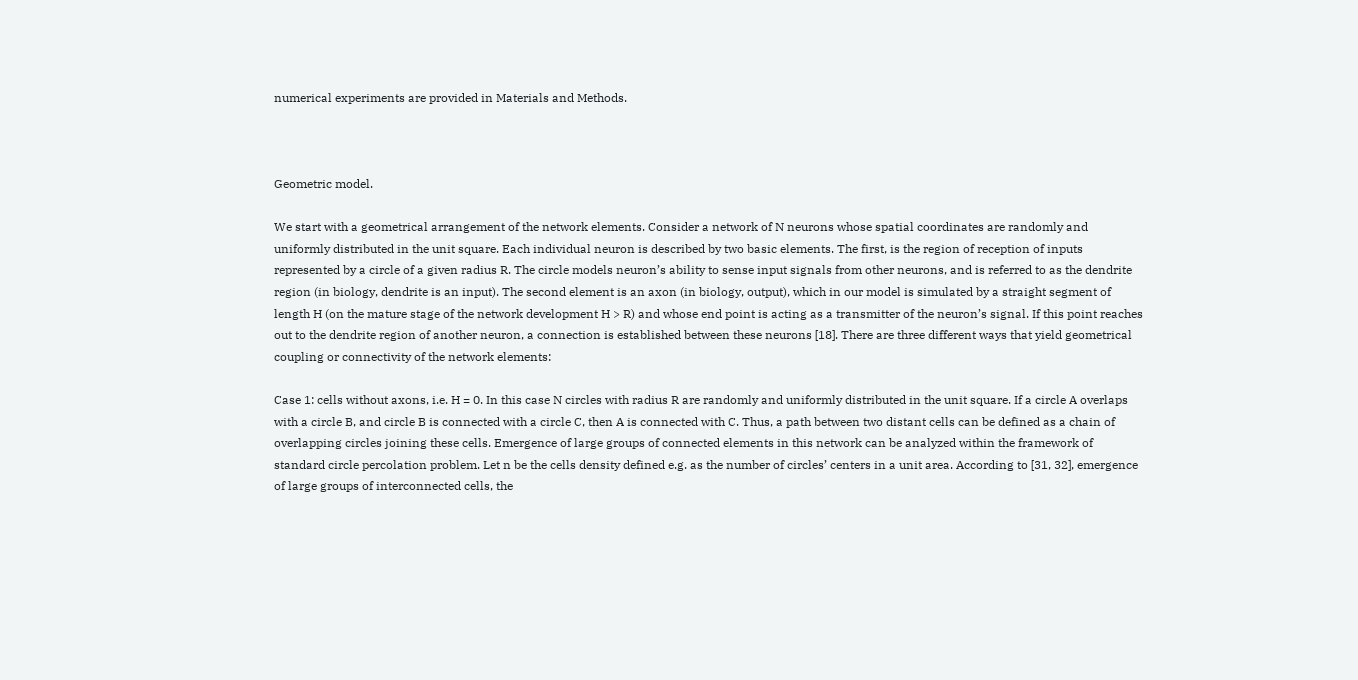numerical experiments are provided in Materials and Methods.



Geometric model.

We start with a geometrical arrangement of the network elements. Consider a network of N neurons whose spatial coordinates are randomly and uniformly distributed in the unit square. Each individual neuron is described by two basic elements. The first, is the region of reception of inputs represented by a circle of a given radius R. The circle models neuron’s ability to sense input signals from other neurons, and is referred to as the dendrite region (in biology, dendrite is an input). The second element is an axon (in biology, output), which in our model is simulated by a straight segment of length H (on the mature stage of the network development H > R) and whose end point is acting as a transmitter of the neuron’s signal. If this point reaches out to the dendrite region of another neuron, a connection is established between these neurons [18]. There are three different ways that yield geometrical coupling or connectivity of the network elements:

Case 1: cells without axons, i.e. H = 0. In this case N circles with radius R are randomly and uniformly distributed in the unit square. If a circle A overlaps with a circle B, and circle B is connected with a circle C, then A is connected with C. Thus, a path between two distant cells can be defined as a chain of overlapping circles joining these cells. Emergence of large groups of connected elements in this network can be analyzed within the framework of standard circle percolation problem. Let n be the cells density defined e.g. as the number of circles’ centers in a unit area. According to [31, 32], emergence of large groups of interconnected cells, the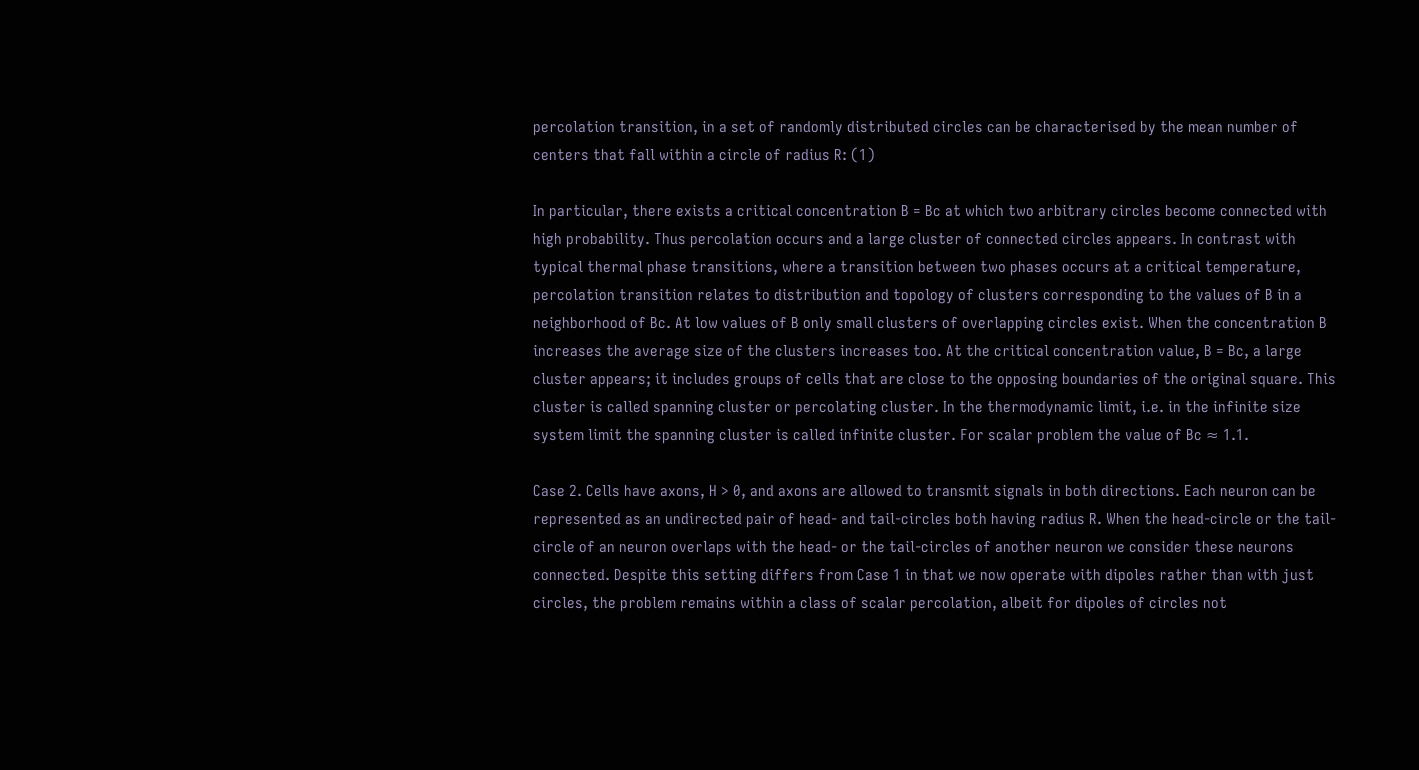percolation transition, in a set of randomly distributed circles can be characterised by the mean number of centers that fall within a circle of radius R: (1)

In particular, there exists a critical concentration B = Bc at which two arbitrary circles become connected with high probability. Thus percolation occurs and a large cluster of connected circles appears. In contrast with typical thermal phase transitions, where a transition between two phases occurs at a critical temperature, percolation transition relates to distribution and topology of clusters corresponding to the values of B in a neighborhood of Bc. At low values of B only small clusters of overlapping circles exist. When the concentration B increases the average size of the clusters increases too. At the critical concentration value, B = Bc, a large cluster appears; it includes groups of cells that are close to the opposing boundaries of the original square. This cluster is called spanning cluster or percolating cluster. In the thermodynamic limit, i.e. in the infinite size system limit the spanning cluster is called infinite cluster. For scalar problem the value of Bc ≈ 1.1.

Case 2. Cells have axons, H > 0, and axons are allowed to transmit signals in both directions. Each neuron can be represented as an undirected pair of head- and tail-circles both having radius R. When the head-circle or the tail-circle of an neuron overlaps with the head- or the tail-circles of another neuron we consider these neurons connected. Despite this setting differs from Case 1 in that we now operate with dipoles rather than with just circles, the problem remains within a class of scalar percolation, albeit for dipoles of circles not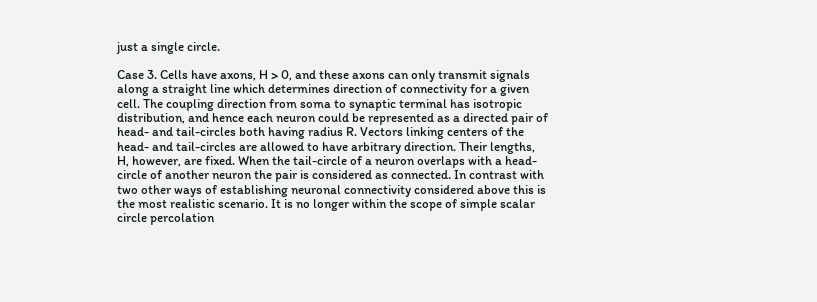just a single circle.

Case 3. Cells have axons, H > 0, and these axons can only transmit signals along a straight line which determines direction of connectivity for a given cell. The coupling direction from soma to synaptic terminal has isotropic distribution, and hence each neuron could be represented as a directed pair of head- and tail-circles both having radius R. Vectors linking centers of the head- and tail-circles are allowed to have arbitrary direction. Their lengths, H, however, are fixed. When the tail-circle of a neuron overlaps with a head-circle of another neuron the pair is considered as connected. In contrast with two other ways of establishing neuronal connectivity considered above this is the most realistic scenario. It is no longer within the scope of simple scalar circle percolation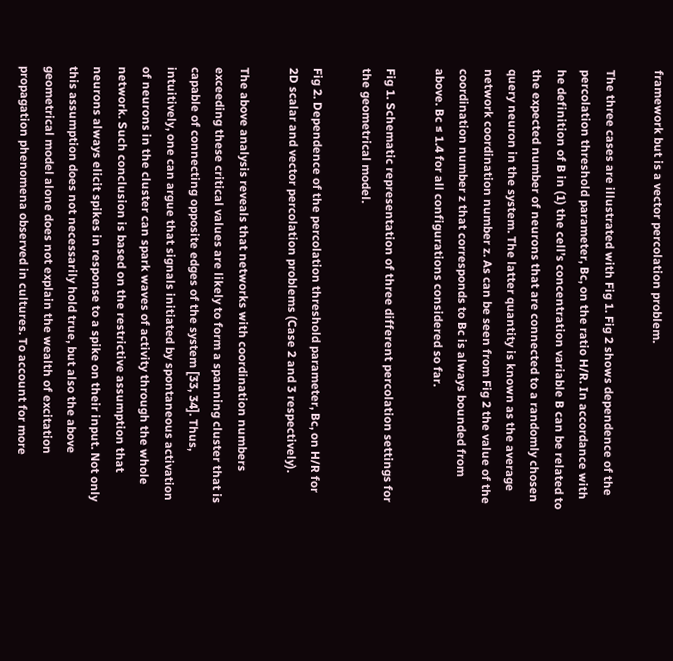framework but is a vector percolation problem.

The three cases are illustrated with Fig 1. Fig 2 shows dependence of the percolation threshold parameter, Bc, on the ratio H/R. In accordance with he definition of B in (1) the cell’s concentration variable B can be related to the expected number of neurons that are connected to a randomly chosen query neuron in the system. The latter quantity is known as the average network coordination number z. As can be seen from Fig 2 the value of the coordination number z that corresponds to Bc is always bounded from above. Bc ≤ 1.4 for all configurations considered so far.

Fig 1. Schematic representation of three different percolation settings for the geometrical model.

Fig 2. Dependence of the percolation threshold parameter, Bc, on H/R for 2D scalar and vector percolation problems (Case 2 and 3 respectively).

The above analysis reveals that networks with coordination numbers exceeding these critical values are likely to form a spanning cluster that is capable of connecting opposite edges of the system [33, 34]. Thus, intuitively, one can argue that signals initiated by spontaneous activation of neurons in the cluster can spark waves of activity through the whole network. Such conclusion is based on the restrictive assumption that neurons always elicit spikes in response to a spike on their input. Not only this assumption does not necessarily hold true, but also the above geometrical model alone does not explain the wealth of excitation propagation phenomena observed in cultures. To account for more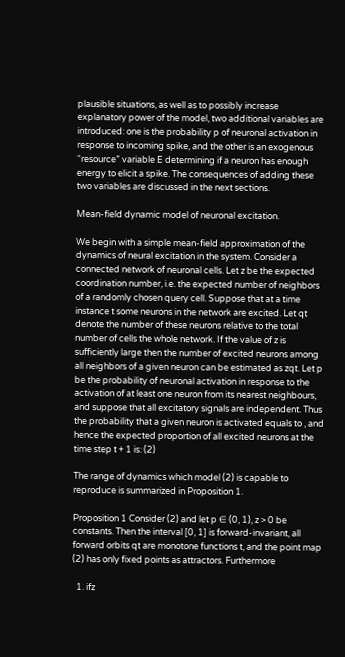plausible situations, as well as to possibly increase explanatory power of the model, two additional variables are introduced: one is the probability p of neuronal activation in response to incoming spike, and the other is an exogenous “resource” variable E determining if a neuron has enough energy to elicit a spike. The consequences of adding these two variables are discussed in the next sections.

Mean-field dynamic model of neuronal excitation.

We begin with a simple mean-field approximation of the dynamics of neural excitation in the system. Consider a connected network of neuronal cells. Let z be the expected coordination number, i.e. the expected number of neighbors of a randomly chosen query cell. Suppose that at a time instance t some neurons in the network are excited. Let qt denote the number of these neurons relative to the total number of cells the whole network. If the value of z is sufficiently large then the number of excited neurons among all neighbors of a given neuron can be estimated as zqt. Let p be the probability of neuronal activation in response to the activation of at least one neuron from its nearest neighbours, and suppose that all excitatory signals are independent. Thus the probability that a given neuron is activated equals to , and hence the expected proportion of all excited neurons at the time step t + 1 is: (2)

The range of dynamics which model (2) is capable to reproduce is summarized in Proposition 1.

Proposition 1 Consider (2) and let p ∈ (0, 1), z > 0 be constants. Then the interval [0, 1] is forward-invariant, all forward orbits qt are monotone functions t, and the point map (2) has only fixed points as attractors. Furthermore

  1. ifz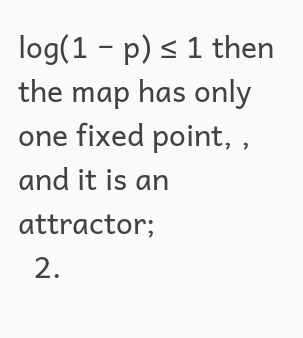log(1 − p) ≤ 1 then the map has only one fixed point, , and it is an attractor;
  2.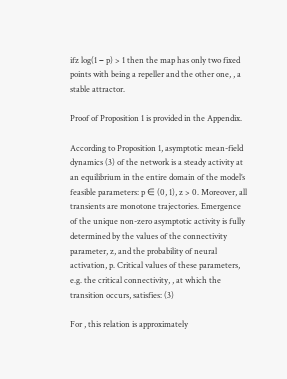ifz log(1 − p) > 1 then the map has only two fixed points with being a repeller and the other one, , a stable attractor.

Proof of Proposition 1 is provided in the Appendix.

According to Proposition 1, asymptotic mean-field dynamics (3) of the network is a steady activity at an equilibrium in the entire domain of the model’s feasible parameters: p ∈ (0, 1), z > 0. Moreover, all transients are monotone trajectories. Emergence of the unique non-zero asymptotic activity is fully determined by the values of the connectivity parameter, z, and the probability of neural activation, p. Critical values of these parameters, e.g. the critical connectivity, , at which the transition occurs, satisfies: (3)

For , this relation is approximately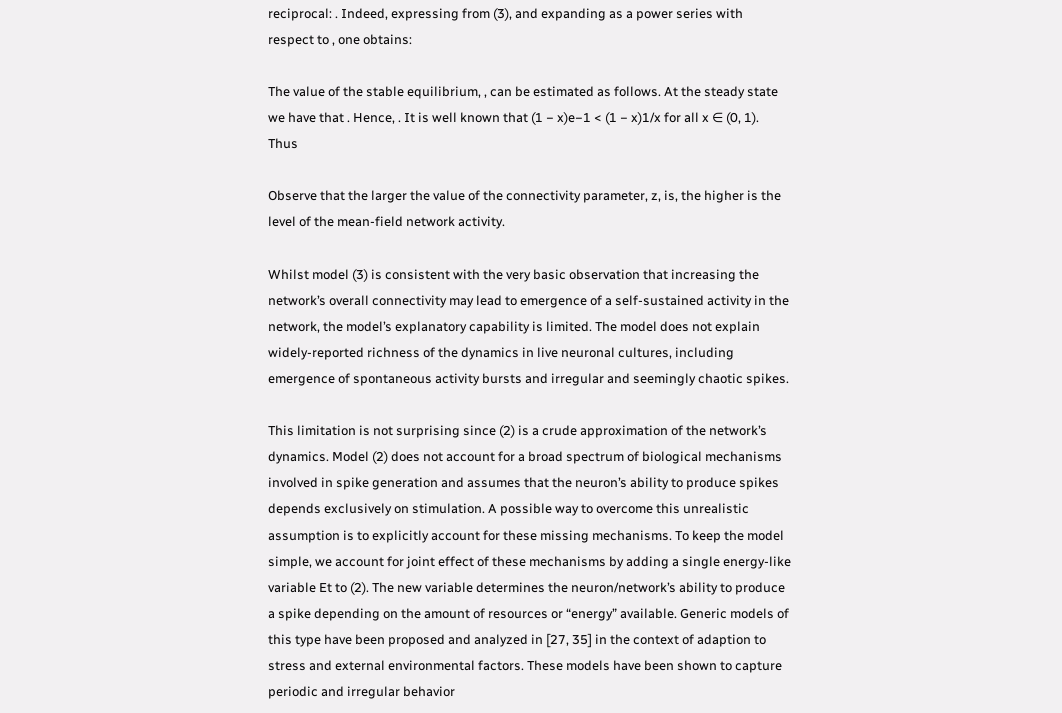reciprocal: . Indeed, expressing from (3), and expanding as a power series with respect to , one obtains:

The value of the stable equilibrium, , can be estimated as follows. At the steady state we have that . Hence, . It is well known that (1 − x)e−1 < (1 − x)1/x for all x ∈ (0, 1). Thus

Observe that the larger the value of the connectivity parameter, z, is, the higher is the level of the mean-field network activity.

Whilst model (3) is consistent with the very basic observation that increasing the network’s overall connectivity may lead to emergence of a self-sustained activity in the network, the model’s explanatory capability is limited. The model does not explain widely-reported richness of the dynamics in live neuronal cultures, including emergence of spontaneous activity bursts and irregular and seemingly chaotic spikes.

This limitation is not surprising since (2) is a crude approximation of the network’s dynamics. Model (2) does not account for a broad spectrum of biological mechanisms involved in spike generation and assumes that the neuron’s ability to produce spikes depends exclusively on stimulation. A possible way to overcome this unrealistic assumption is to explicitly account for these missing mechanisms. To keep the model simple, we account for joint effect of these mechanisms by adding a single energy-like variable Et to (2). The new variable determines the neuron/network’s ability to produce a spike depending on the amount of resources or “energy” available. Generic models of this type have been proposed and analyzed in [27, 35] in the context of adaption to stress and external environmental factors. These models have been shown to capture periodic and irregular behavior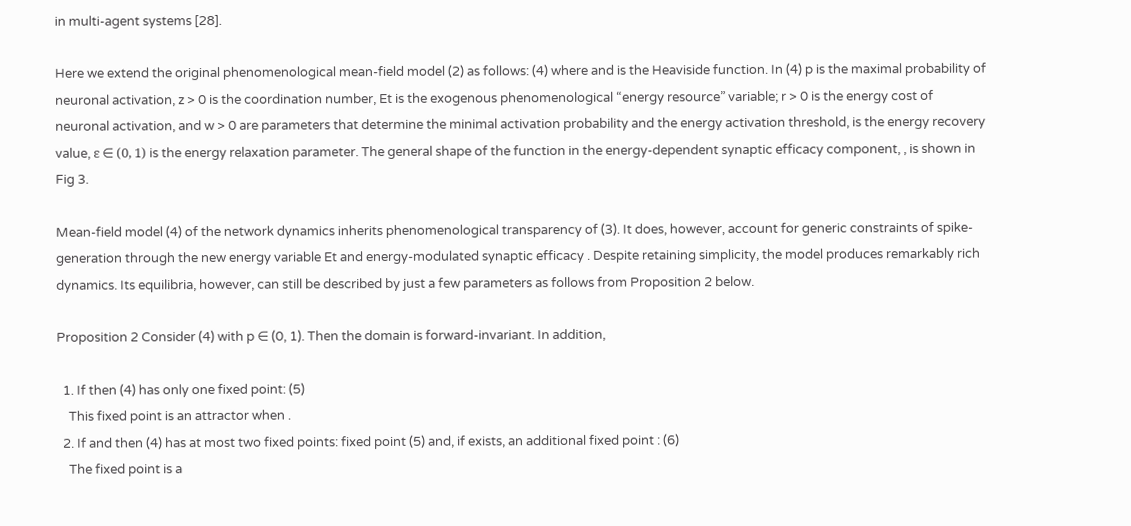in multi-agent systems [28].

Here we extend the original phenomenological mean-field model (2) as follows: (4) where and is the Heaviside function. In (4) p is the maximal probability of neuronal activation, z > 0 is the coordination number, Et is the exogenous phenomenological “energy resource” variable; r > 0 is the energy cost of neuronal activation, and w > 0 are parameters that determine the minimal activation probability and the energy activation threshold, is the energy recovery value, ε ∈ (0, 1) is the energy relaxation parameter. The general shape of the function in the energy-dependent synaptic efficacy component, , is shown in Fig 3.

Mean-field model (4) of the network dynamics inherits phenomenological transparency of (3). It does, however, account for generic constraints of spike-generation through the new energy variable Et and energy-modulated synaptic efficacy . Despite retaining simplicity, the model produces remarkably rich dynamics. Its equilibria, however, can still be described by just a few parameters as follows from Proposition 2 below.

Proposition 2 Consider (4) with p ∈ (0, 1). Then the domain is forward-invariant. In addition,

  1. If then (4) has only one fixed point: (5)
    This fixed point is an attractor when .
  2. If and then (4) has at most two fixed points: fixed point (5) and, if exists, an additional fixed point : (6)
    The fixed point is a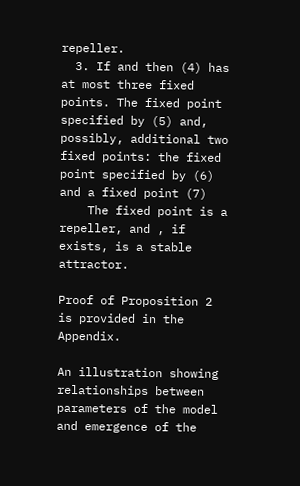repeller.
  3. If and then (4) has at most three fixed points. The fixed point specified by (5) and, possibly, additional two fixed points: the fixed point specified by (6) and a fixed point (7)
    The fixed point is a repeller, and , if exists, is a stable attractor.

Proof of Proposition 2 is provided in the Appendix.

An illustration showing relationships between parameters of the model and emergence of the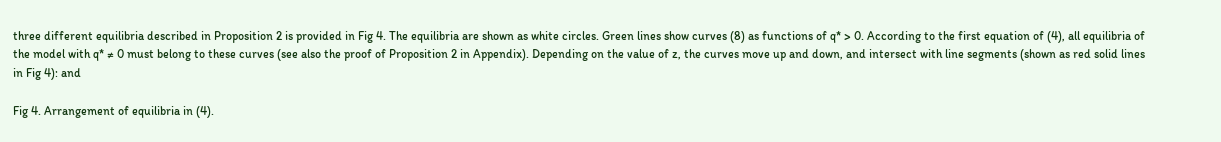three different equilibria described in Proposition 2 is provided in Fig 4. The equilibria are shown as white circles. Green lines show curves (8) as functions of q* > 0. According to the first equation of (4), all equilibria of the model with q* ≠ 0 must belong to these curves (see also the proof of Proposition 2 in Appendix). Depending on the value of z, the curves move up and down, and intersect with line segments (shown as red solid lines in Fig 4): and

Fig 4. Arrangement of equilibria in (4).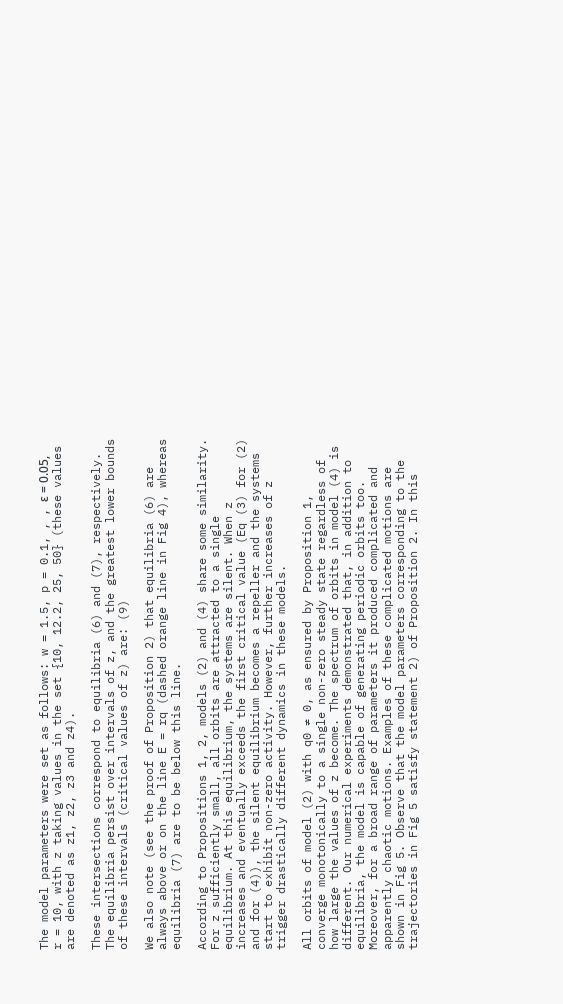The model parameters were set as follows: w = 1.5, p = 0.1, , , ε = 0.05, r = 10, with z taking values in the set {10, 12.2, 25, 50} (these values are denoted as z1, z2, z3 and z4).

These intersections correspond to equilibria (6) and (7), respectively. The equilibria persist over intervals of z, and the greatest lower bounds of these intervals (critical values of z) are: (9)

We also note (see the proof of Proposition 2) that equilibria (6) are always above or on the line E = rq (dashed orange line in Fig 4), whereas equilibria (7) are to be below this line.

According to Propositions 1, 2, models (2) and (4) share some similarity. For z sufficiently small, all orbits are attracted to a single equilibrium. At this equilibrium, the systems are silent. When z increases and eventually exceeds the first critical value (Eq (3) for (2) and for (4)), the silent equilibrium becomes a repeller and the systems start to exhibit non-zero activity. However, further increases of z trigger drastically different dynamics in these models.

All orbits of model (2) with q0 ≠ 0, as ensured by Proposition 1, converge monotonically to a single non-zero steady state regardless of how large the values of z become. The spectrum of orbits in model (4) is different. Our numerical experiments demonstrated that, in addition to equilibria, the model is capable of generating periodic orbits too. Moreover, for a broad range of parameters it produced complicated and apparently chaotic motions. Examples of these complicated motions are shown in Fig 5. Observe that the model parameters corresponding to the trajectories in Fig 5 satisfy statement 2) of Proposition 2. In this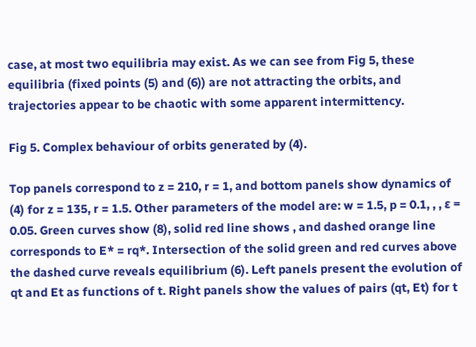case, at most two equilibria may exist. As we can see from Fig 5, these equilibria (fixed points (5) and (6)) are not attracting the orbits, and trajectories appear to be chaotic with some apparent intermittency.

Fig 5. Complex behaviour of orbits generated by (4).

Top panels correspond to z = 210, r = 1, and bottom panels show dynamics of (4) for z = 135, r = 1.5. Other parameters of the model are: w = 1.5, p = 0.1, , , ε = 0.05. Green curves show (8), solid red line shows , and dashed orange line corresponds to E* = rq*. Intersection of the solid green and red curves above the dashed curve reveals equilibrium (6). Left panels present the evolution of qt and Et as functions of t. Right panels show the values of pairs (qt, Et) for t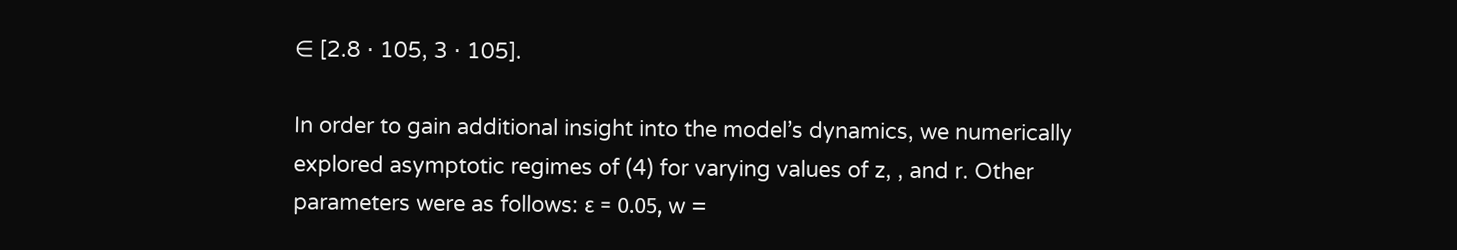∈ [2.8 ⋅ 105, 3 ⋅ 105].

In order to gain additional insight into the model’s dynamics, we numerically explored asymptotic regimes of (4) for varying values of z, , and r. Other parameters were as follows: ε = 0.05, w =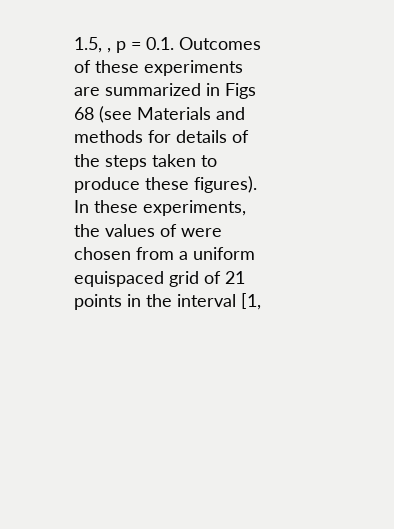1.5, , p = 0.1. Outcomes of these experiments are summarized in Figs 68 (see Materials and methods for details of the steps taken to produce these figures). In these experiments, the values of were chosen from a uniform equispaced grid of 21 points in the interval [1,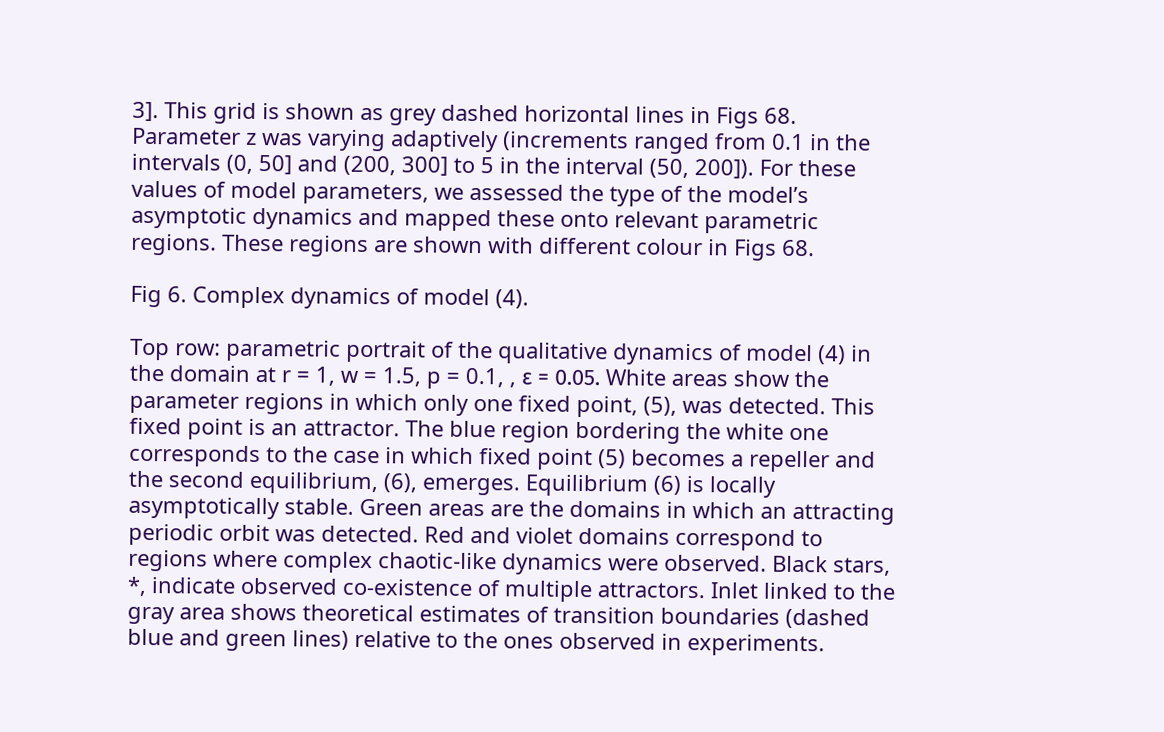3]. This grid is shown as grey dashed horizontal lines in Figs 68. Parameter z was varying adaptively (increments ranged from 0.1 in the intervals (0, 50] and (200, 300] to 5 in the interval (50, 200]). For these values of model parameters, we assessed the type of the model’s asymptotic dynamics and mapped these onto relevant parametric regions. These regions are shown with different colour in Figs 68.

Fig 6. Complex dynamics of model (4).

Top row: parametric portrait of the qualitative dynamics of model (4) in the domain at r = 1, w = 1.5, p = 0.1, , ε = 0.05. White areas show the parameter regions in which only one fixed point, (5), was detected. This fixed point is an attractor. The blue region bordering the white one corresponds to the case in which fixed point (5) becomes a repeller and the second equilibrium, (6), emerges. Equilibrium (6) is locally asymptotically stable. Green areas are the domains in which an attracting periodic orbit was detected. Red and violet domains correspond to regions where complex chaotic-like dynamics were observed. Black stars, *, indicate observed co-existence of multiple attractors. Inlet linked to the gray area shows theoretical estimates of transition boundaries (dashed blue and green lines) relative to the ones observed in experiments.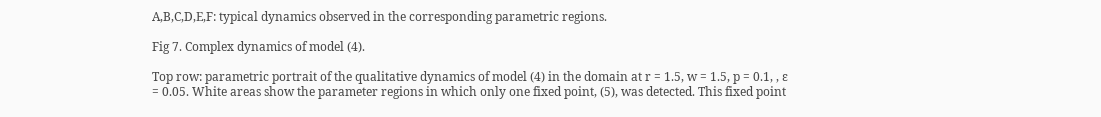A,B,C,D,E,F: typical dynamics observed in the corresponding parametric regions.

Fig 7. Complex dynamics of model (4).

Top row: parametric portrait of the qualitative dynamics of model (4) in the domain at r = 1.5, w = 1.5, p = 0.1, , ε = 0.05. White areas show the parameter regions in which only one fixed point, (5), was detected. This fixed point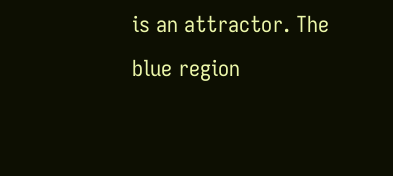is an attractor. The blue region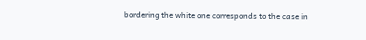bordering the white one corresponds to the case in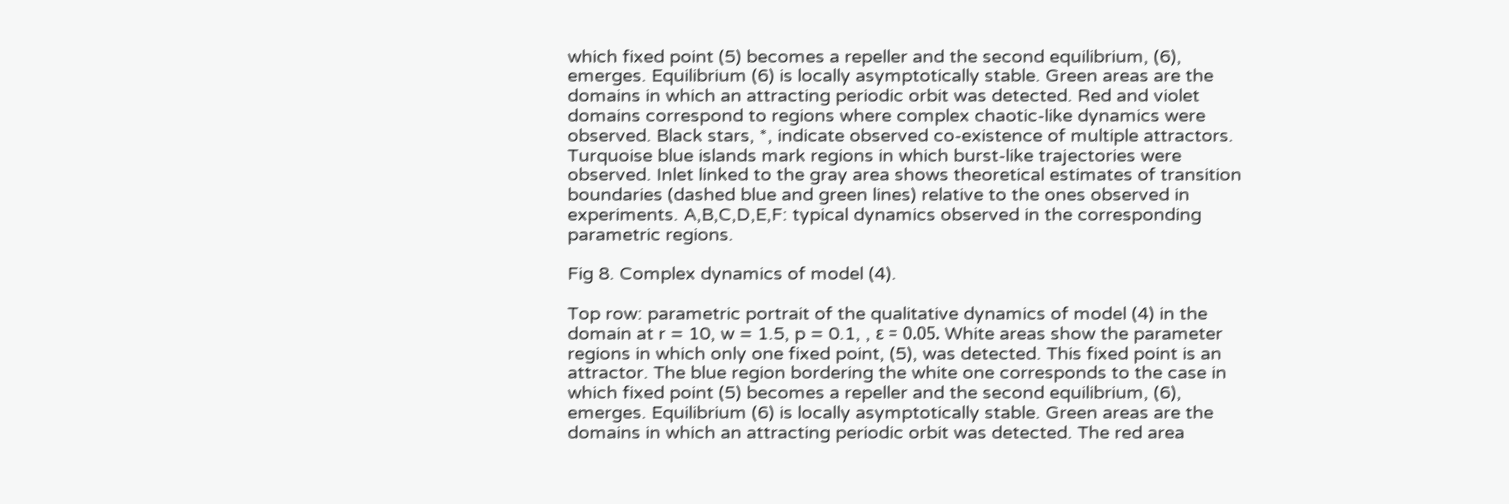which fixed point (5) becomes a repeller and the second equilibrium, (6), emerges. Equilibrium (6) is locally asymptotically stable. Green areas are the domains in which an attracting periodic orbit was detected. Red and violet domains correspond to regions where complex chaotic-like dynamics were observed. Black stars, *, indicate observed co-existence of multiple attractors. Turquoise blue islands mark regions in which burst-like trajectories were observed. Inlet linked to the gray area shows theoretical estimates of transition boundaries (dashed blue and green lines) relative to the ones observed in experiments. A,B,C,D,E,F: typical dynamics observed in the corresponding parametric regions.

Fig 8. Complex dynamics of model (4).

Top row: parametric portrait of the qualitative dynamics of model (4) in the domain at r = 10, w = 1.5, p = 0.1, , ε = 0.05. White areas show the parameter regions in which only one fixed point, (5), was detected. This fixed point is an attractor. The blue region bordering the white one corresponds to the case in which fixed point (5) becomes a repeller and the second equilibrium, (6), emerges. Equilibrium (6) is locally asymptotically stable. Green areas are the domains in which an attracting periodic orbit was detected. The red area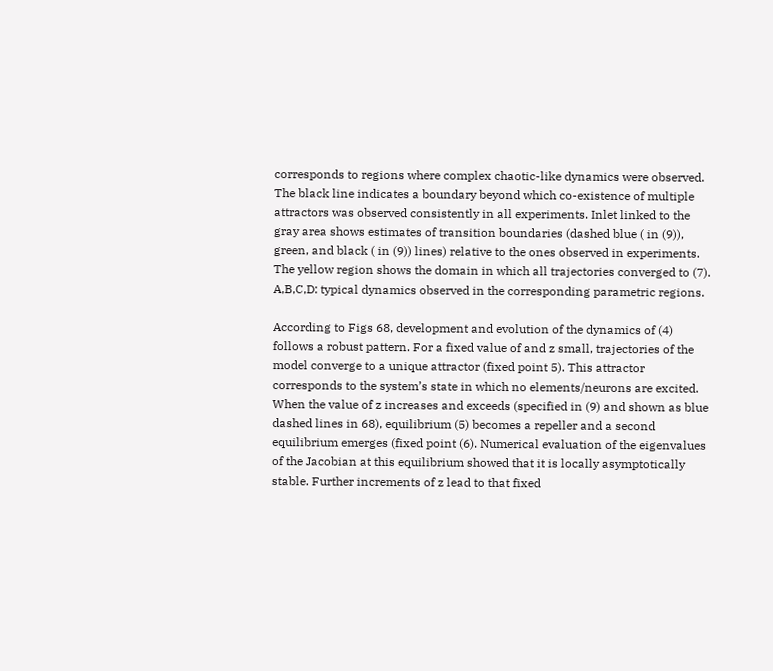corresponds to regions where complex chaotic-like dynamics were observed. The black line indicates a boundary beyond which co-existence of multiple attractors was observed consistently in all experiments. Inlet linked to the gray area shows estimates of transition boundaries (dashed blue ( in (9)), green, and black ( in (9)) lines) relative to the ones observed in experiments. The yellow region shows the domain in which all trajectories converged to (7). A,B,C,D: typical dynamics observed in the corresponding parametric regions.

According to Figs 68, development and evolution of the dynamics of (4) follows a robust pattern. For a fixed value of and z small, trajectories of the model converge to a unique attractor (fixed point 5). This attractor corresponds to the system’s state in which no elements/neurons are excited. When the value of z increases and exceeds (specified in (9) and shown as blue dashed lines in 68), equilibrium (5) becomes a repeller and a second equilibrium emerges (fixed point (6). Numerical evaluation of the eigenvalues of the Jacobian at this equilibrium showed that it is locally asymptotically stable. Further increments of z lead to that fixed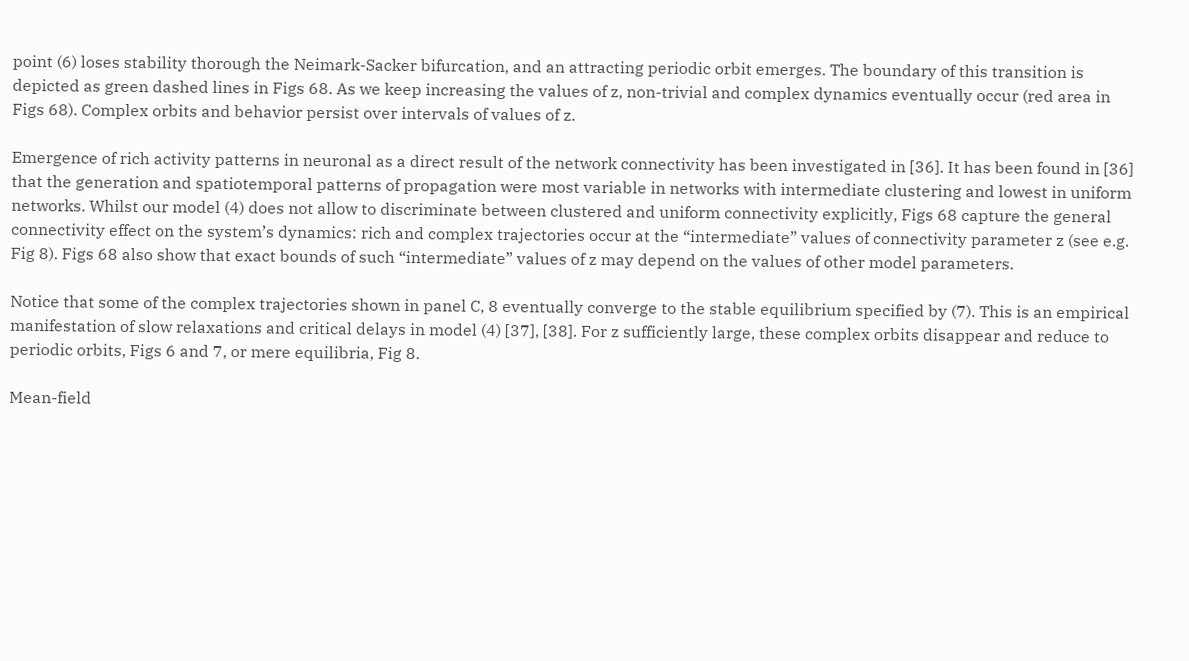point (6) loses stability thorough the Neimark-Sacker bifurcation, and an attracting periodic orbit emerges. The boundary of this transition is depicted as green dashed lines in Figs 68. As we keep increasing the values of z, non-trivial and complex dynamics eventually occur (red area in Figs 68). Complex orbits and behavior persist over intervals of values of z.

Emergence of rich activity patterns in neuronal as a direct result of the network connectivity has been investigated in [36]. It has been found in [36] that the generation and spatiotemporal patterns of propagation were most variable in networks with intermediate clustering and lowest in uniform networks. Whilst our model (4) does not allow to discriminate between clustered and uniform connectivity explicitly, Figs 68 capture the general connectivity effect on the system’s dynamics: rich and complex trajectories occur at the “intermediate” values of connectivity parameter z (see e.g. Fig 8). Figs 68 also show that exact bounds of such “intermediate” values of z may depend on the values of other model parameters.

Notice that some of the complex trajectories shown in panel C, 8 eventually converge to the stable equilibrium specified by (7). This is an empirical manifestation of slow relaxations and critical delays in model (4) [37], [38]. For z sufficiently large, these complex orbits disappear and reduce to periodic orbits, Figs 6 and 7, or mere equilibria, Fig 8.

Mean-field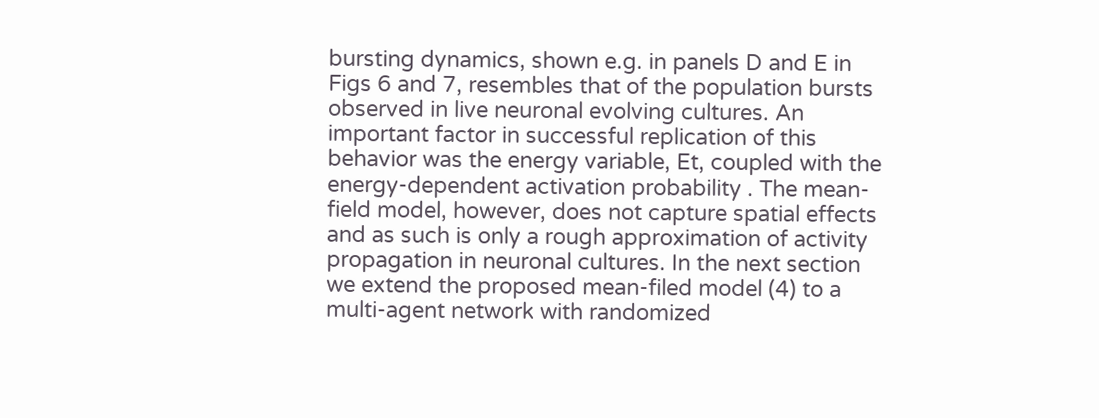bursting dynamics, shown e.g. in panels D and E in Figs 6 and 7, resembles that of the population bursts observed in live neuronal evolving cultures. An important factor in successful replication of this behavior was the energy variable, Et, coupled with the energy-dependent activation probability . The mean-field model, however, does not capture spatial effects and as such is only a rough approximation of activity propagation in neuronal cultures. In the next section we extend the proposed mean-filed model (4) to a multi-agent network with randomized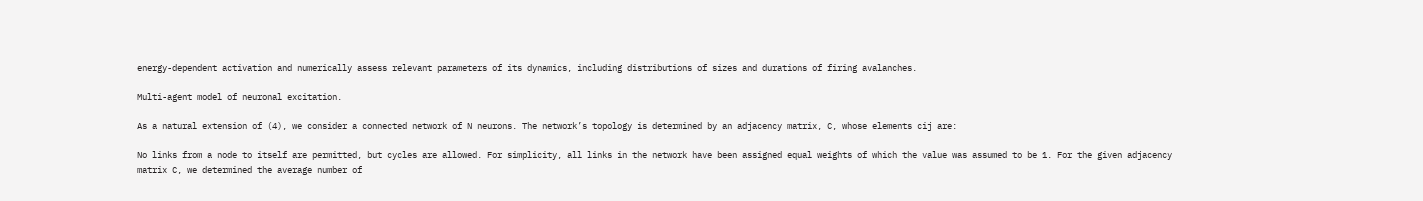energy-dependent activation and numerically assess relevant parameters of its dynamics, including distributions of sizes and durations of firing avalanches.

Multi-agent model of neuronal excitation.

As a natural extension of (4), we consider a connected network of N neurons. The network’s topology is determined by an adjacency matrix, C, whose elements cij are:

No links from a node to itself are permitted, but cycles are allowed. For simplicity, all links in the network have been assigned equal weights of which the value was assumed to be 1. For the given adjacency matrix C, we determined the average number of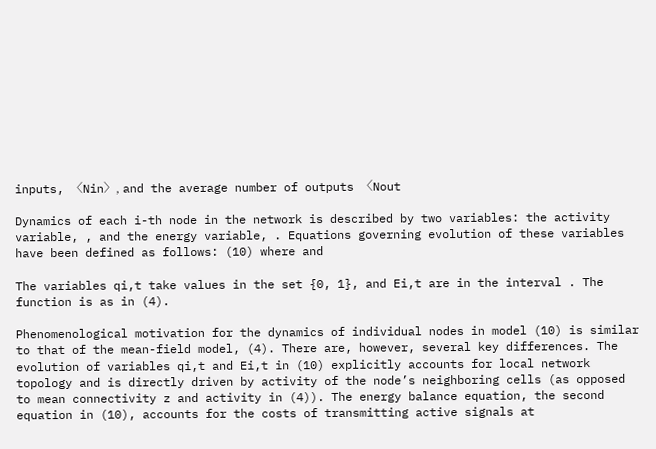inputs, 〈Nin〉, and the average number of outputs 〈Nout

Dynamics of each i-th node in the network is described by two variables: the activity variable, , and the energy variable, . Equations governing evolution of these variables have been defined as follows: (10) where and

The variables qi,t take values in the set {0, 1}, and Ei,t are in the interval . The function is as in (4).

Phenomenological motivation for the dynamics of individual nodes in model (10) is similar to that of the mean-field model, (4). There are, however, several key differences. The evolution of variables qi,t and Ei,t in (10) explicitly accounts for local network topology and is directly driven by activity of the node’s neighboring cells (as opposed to mean connectivity z and activity in (4)). The energy balance equation, the second equation in (10), accounts for the costs of transmitting active signals at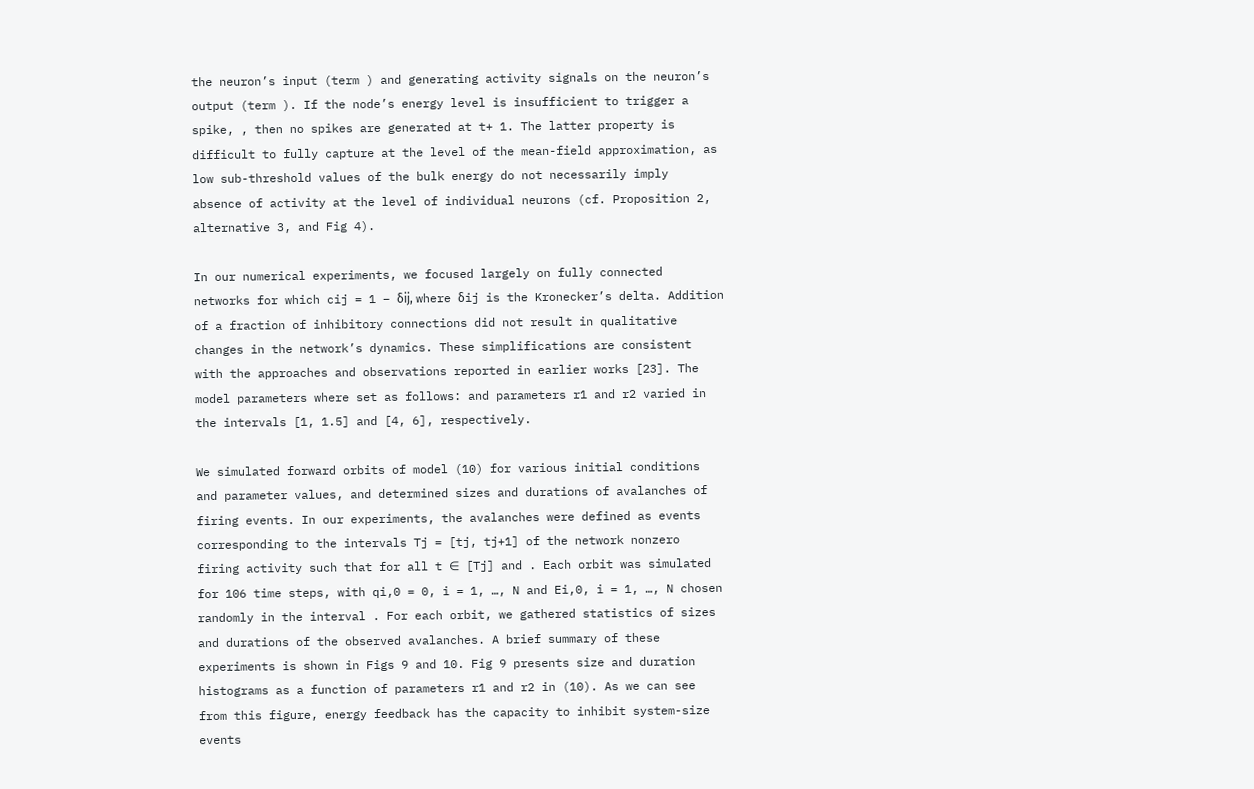the neuron’s input (term ) and generating activity signals on the neuron’s output (term ). If the node’s energy level is insufficient to trigger a spike, , then no spikes are generated at t+ 1. The latter property is difficult to fully capture at the level of the mean-field approximation, as low sub-threshold values of the bulk energy do not necessarily imply absence of activity at the level of individual neurons (cf. Proposition 2, alternative 3, and Fig 4).

In our numerical experiments, we focused largely on fully connected networks for which cij = 1 − δij, where δij is the Kronecker’s delta. Addition of a fraction of inhibitory connections did not result in qualitative changes in the network’s dynamics. These simplifications are consistent with the approaches and observations reported in earlier works [23]. The model parameters where set as follows: and parameters r1 and r2 varied in the intervals [1, 1.5] and [4, 6], respectively.

We simulated forward orbits of model (10) for various initial conditions and parameter values, and determined sizes and durations of avalanches of firing events. In our experiments, the avalanches were defined as events corresponding to the intervals Tj = [tj, tj+1] of the network nonzero firing activity such that for all t ∈ [Tj] and . Each orbit was simulated for 106 time steps, with qi,0 = 0, i = 1, …, N and Ei,0, i = 1, …, N chosen randomly in the interval . For each orbit, we gathered statistics of sizes and durations of the observed avalanches. A brief summary of these experiments is shown in Figs 9 and 10. Fig 9 presents size and duration histograms as a function of parameters r1 and r2 in (10). As we can see from this figure, energy feedback has the capacity to inhibit system-size events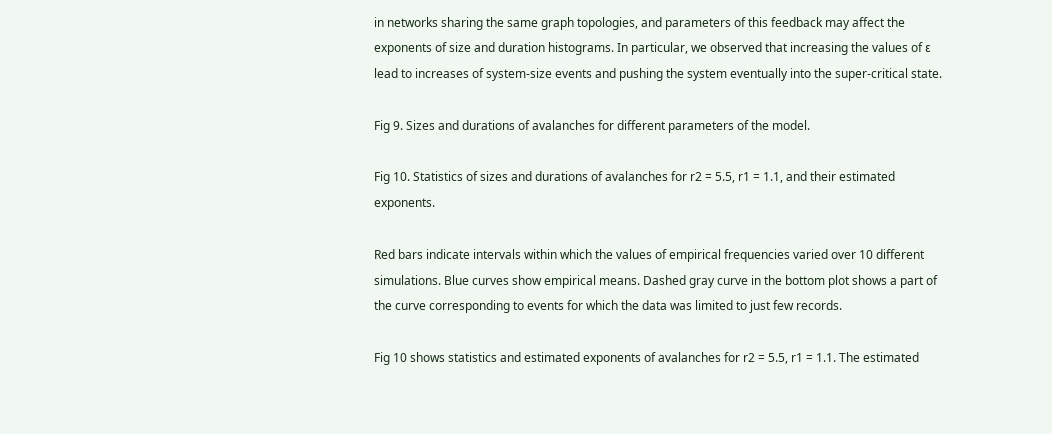in networks sharing the same graph topologies, and parameters of this feedback may affect the exponents of size and duration histograms. In particular, we observed that increasing the values of ε lead to increases of system-size events and pushing the system eventually into the super-critical state.

Fig 9. Sizes and durations of avalanches for different parameters of the model.

Fig 10. Statistics of sizes and durations of avalanches for r2 = 5.5, r1 = 1.1, and their estimated exponents.

Red bars indicate intervals within which the values of empirical frequencies varied over 10 different simulations. Blue curves show empirical means. Dashed gray curve in the bottom plot shows a part of the curve corresponding to events for which the data was limited to just few records.

Fig 10 shows statistics and estimated exponents of avalanches for r2 = 5.5, r1 = 1.1. The estimated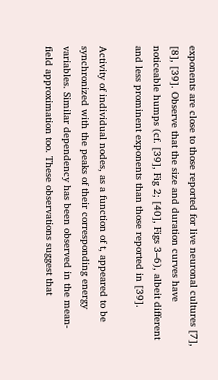exponents are close to those reported for live neuronal cultures [7], [8], [39]. Observe that the size and duration curves have noticeable humps (cf. [39], Fig 2; [40], Figs 3–6), albeit different and less prominent exponents than those reported in [39].

Activity of individual nodes, as a function of t, appeared to be synchronized with the peaks of their corresponding energy variables. Similar dependency has been observed in the mean-field approximation too. These observations suggest that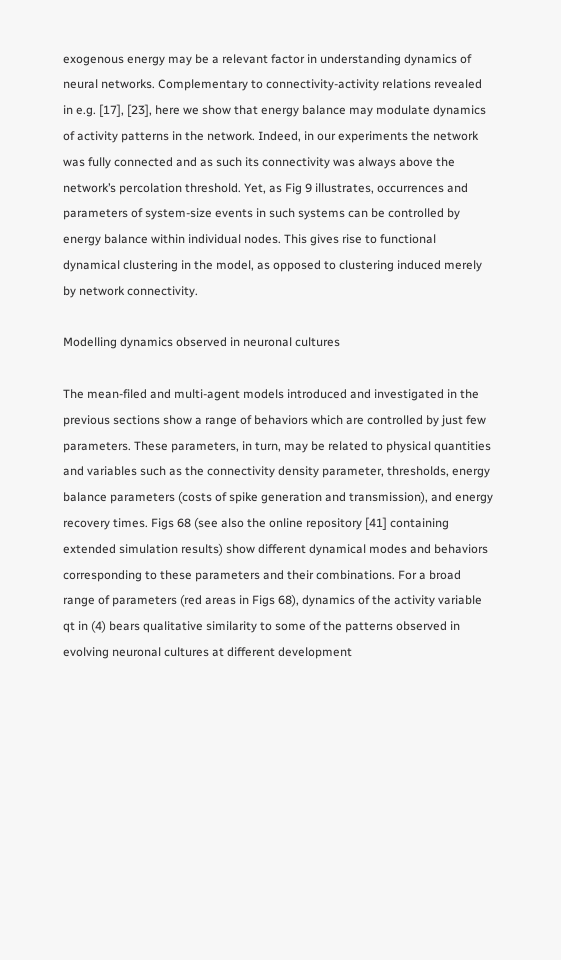exogenous energy may be a relevant factor in understanding dynamics of neural networks. Complementary to connectivity-activity relations revealed in e.g. [17], [23], here we show that energy balance may modulate dynamics of activity patterns in the network. Indeed, in our experiments the network was fully connected and as such its connectivity was always above the network’s percolation threshold. Yet, as Fig 9 illustrates, occurrences and parameters of system-size events in such systems can be controlled by energy balance within individual nodes. This gives rise to functional dynamical clustering in the model, as opposed to clustering induced merely by network connectivity.

Modelling dynamics observed in neuronal cultures

The mean-filed and multi-agent models introduced and investigated in the previous sections show a range of behaviors which are controlled by just few parameters. These parameters, in turn, may be related to physical quantities and variables such as the connectivity density parameter, thresholds, energy balance parameters (costs of spike generation and transmission), and energy recovery times. Figs 68 (see also the online repository [41] containing extended simulation results) show different dynamical modes and behaviors corresponding to these parameters and their combinations. For a broad range of parameters (red areas in Figs 68), dynamics of the activity variable qt in (4) bears qualitative similarity to some of the patterns observed in evolving neuronal cultures at different development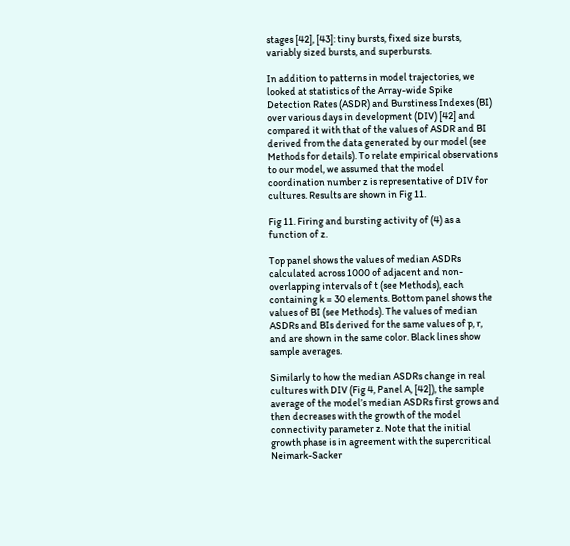stages [42], [43]: tiny bursts, fixed size bursts, variably sized bursts, and superbursts.

In addition to patterns in model trajectories, we looked at statistics of the Array-wide Spike Detection Rates (ASDR) and Burstiness Indexes (BI) over various days in development (DIV) [42] and compared it with that of the values of ASDR and BI derived from the data generated by our model (see Methods for details). To relate empirical observations to our model, we assumed that the model coordination number z is representative of DIV for cultures. Results are shown in Fig 11.

Fig 11. Firing and bursting activity of (4) as a function of z.

Top panel shows the values of median ASDRs calculated across 1000 of adjacent and non-overlapping intervals of t (see Methods), each containing k = 30 elements. Bottom panel shows the values of BI (see Methods). The values of median ASDRs and BIs derived for the same values of p, r, and are shown in the same color. Black lines show sample averages.

Similarly to how the median ASDRs change in real cultures with DIV (Fig 4, Panel A, [42]), the sample average of the model’s median ASDRs first grows and then decreases with the growth of the model connectivity parameter z. Note that the initial growth phase is in agreement with the supercritical Neimark-Sacker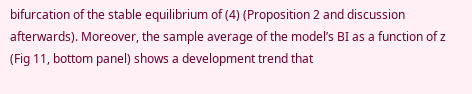bifurcation of the stable equilibrium of (4) (Proposition 2 and discussion afterwards). Moreover, the sample average of the model’s BI as a function of z (Fig 11, bottom panel) shows a development trend that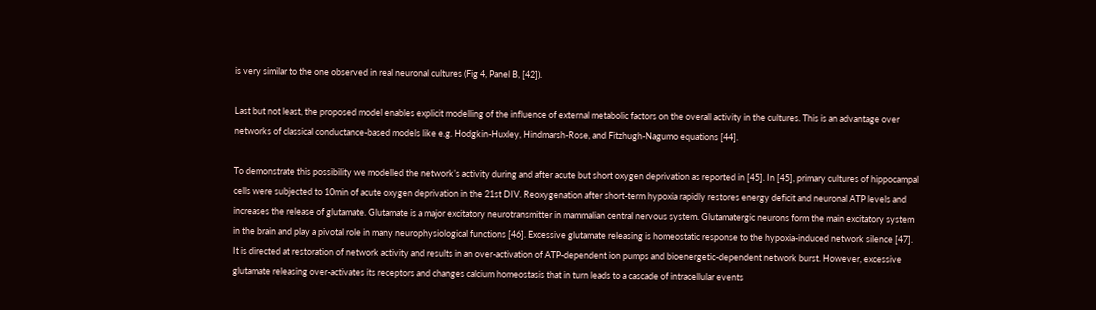is very similar to the one observed in real neuronal cultures (Fig 4, Panel B, [42]).

Last but not least, the proposed model enables explicit modelling of the influence of external metabolic factors on the overall activity in the cultures. This is an advantage over networks of classical conductance-based models like e.g. Hodgkin-Huxley, Hindmarsh-Rose, and Fitzhugh-Nagumo equations [44].

To demonstrate this possibility we modelled the network’s activity during and after acute but short oxygen deprivation as reported in [45]. In [45], primary cultures of hippocampal cells were subjected to 10min of acute oxygen deprivation in the 21st DIV. Reoxygenation after short-term hypoxia rapidly restores energy deficit and neuronal ATP levels and increases the release of glutamate. Glutamate is a major excitatory neurotransmitter in mammalian central nervous system. Glutamatergic neurons form the main excitatory system in the brain and play a pivotal role in many neurophysiological functions [46]. Excessive glutamate releasing is homeostatic response to the hypoxia-induced network silence [47]. It is directed at restoration of network activity and results in an over-activation of ATP-dependent ion pumps and bioenergetic-dependent network burst. However, excessive glutamate releasing over-activates its receptors and changes calcium homeostasis that in turn leads to a cascade of intracellular events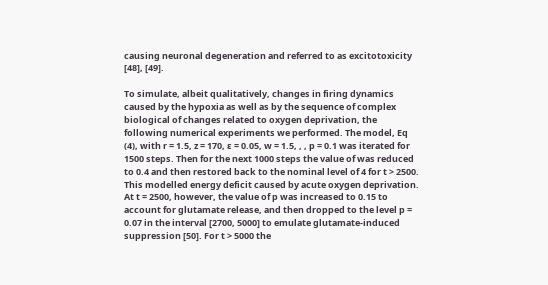causing neuronal degeneration and referred to as excitotoxicity [48], [49].

To simulate, albeit qualitatively, changes in firing dynamics caused by the hypoxia as well as by the sequence of complex biological of changes related to oxygen deprivation, the following numerical experiments we performed. The model, Eq (4), with r = 1.5, z = 170, ε = 0.05, w = 1.5, , , p = 0.1 was iterated for 1500 steps. Then for the next 1000 steps the value of was reduced to 0.4 and then restored back to the nominal level of 4 for t > 2500. This modelled energy deficit caused by acute oxygen deprivation. At t = 2500, however, the value of p was increased to 0.15 to account for glutamate release, and then dropped to the level p = 0.07 in the interval [2700, 5000] to emulate glutamate-induced suppression [50]. For t > 5000 the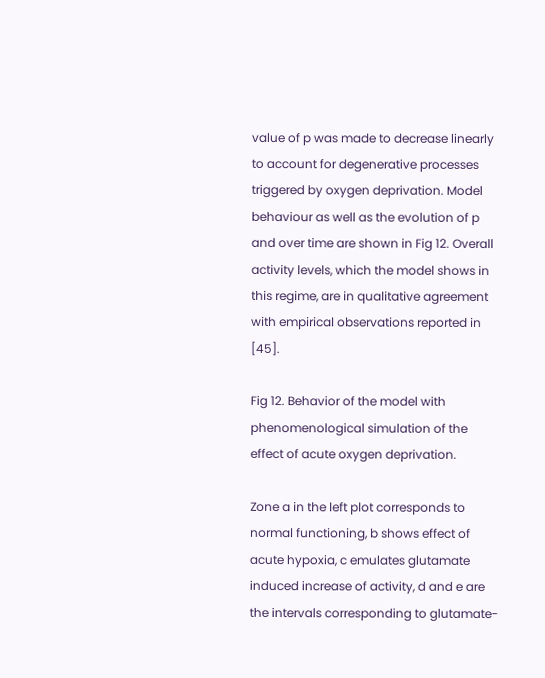value of p was made to decrease linearly to account for degenerative processes triggered by oxygen deprivation. Model behaviour as well as the evolution of p and over time are shown in Fig 12. Overall activity levels, which the model shows in this regime, are in qualitative agreement with empirical observations reported in [45].

Fig 12. Behavior of the model with phenomenological simulation of the effect of acute oxygen deprivation.

Zone a in the left plot corresponds to normal functioning, b shows effect of acute hypoxia, c emulates glutamate induced increase of activity, d and e are the intervals corresponding to glutamate-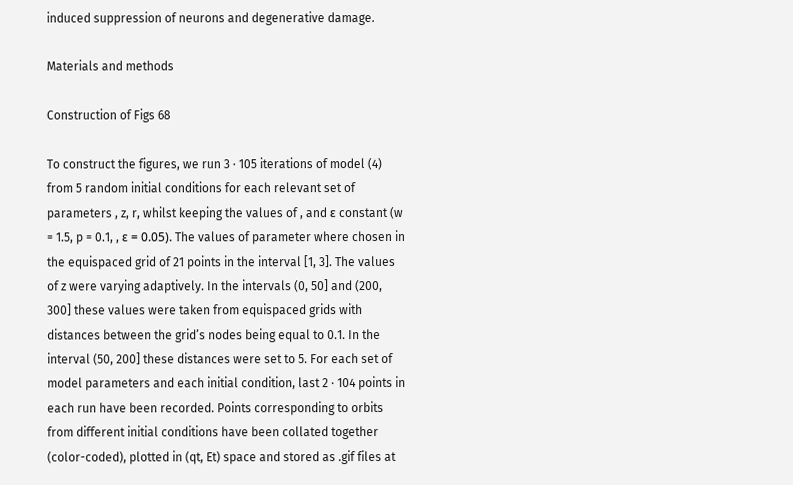induced suppression of neurons and degenerative damage.

Materials and methods

Construction of Figs 68

To construct the figures, we run 3 ⋅ 105 iterations of model (4) from 5 random initial conditions for each relevant set of parameters , z, r, whilst keeping the values of , and ε constant (w = 1.5, p = 0.1, , ε = 0.05). The values of parameter where chosen in the equispaced grid of 21 points in the interval [1, 3]. The values of z were varying adaptively. In the intervals (0, 50] and (200, 300] these values were taken from equispaced grids with distances between the grid’s nodes being equal to 0.1. In the interval (50, 200] these distances were set to 5. For each set of model parameters and each initial condition, last 2 ⋅ 104 points in each run have been recorded. Points corresponding to orbits from different initial conditions have been collated together (color-coded), plotted in (qt, Et) space and stored as .gif files at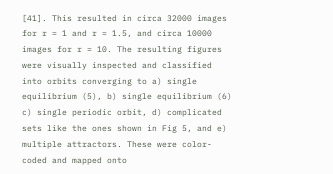[41]. This resulted in circa 32000 images for r = 1 and r = 1.5, and circa 10000 images for r = 10. The resulting figures were visually inspected and classified into orbits converging to a) single equilibrium (5), b) single equilibrium (6) c) single periodic orbit, d) complicated sets like the ones shown in Fig 5, and e) multiple attractors. These were color-coded and mapped onto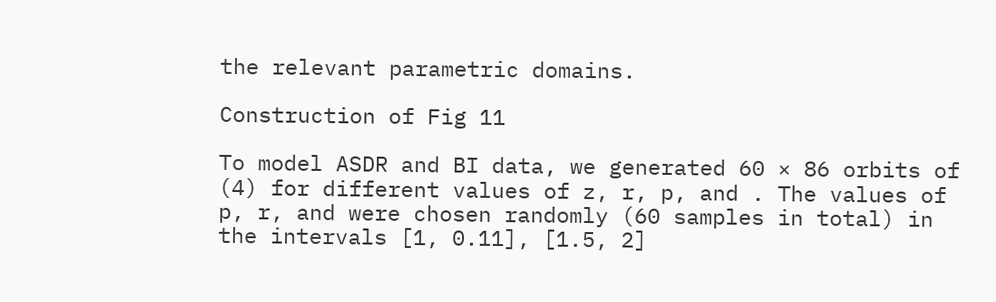the relevant parametric domains.

Construction of Fig 11

To model ASDR and BI data, we generated 60 × 86 orbits of (4) for different values of z, r, p, and . The values of p, r, and were chosen randomly (60 samples in total) in the intervals [1, 0.11], [1.5, 2]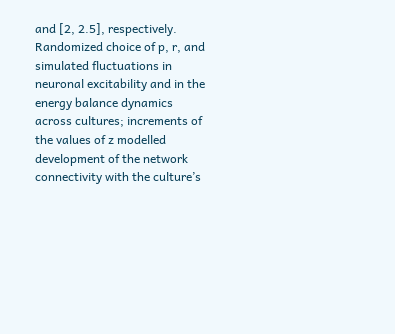and [2, 2.5], respectively. Randomized choice of p, r, and simulated fluctuations in neuronal excitability and in the energy balance dynamics across cultures; increments of the values of z modelled development of the network connectivity with the culture’s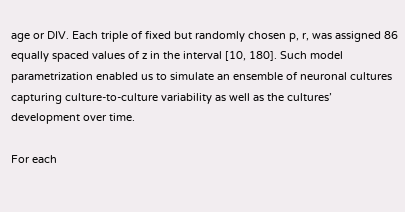age or DIV. Each triple of fixed but randomly chosen p, r, was assigned 86 equally spaced values of z in the interval [10, 180]. Such model parametrization enabled us to simulate an ensemble of neuronal cultures capturing culture-to-culture variability as well as the cultures’ development over time.

For each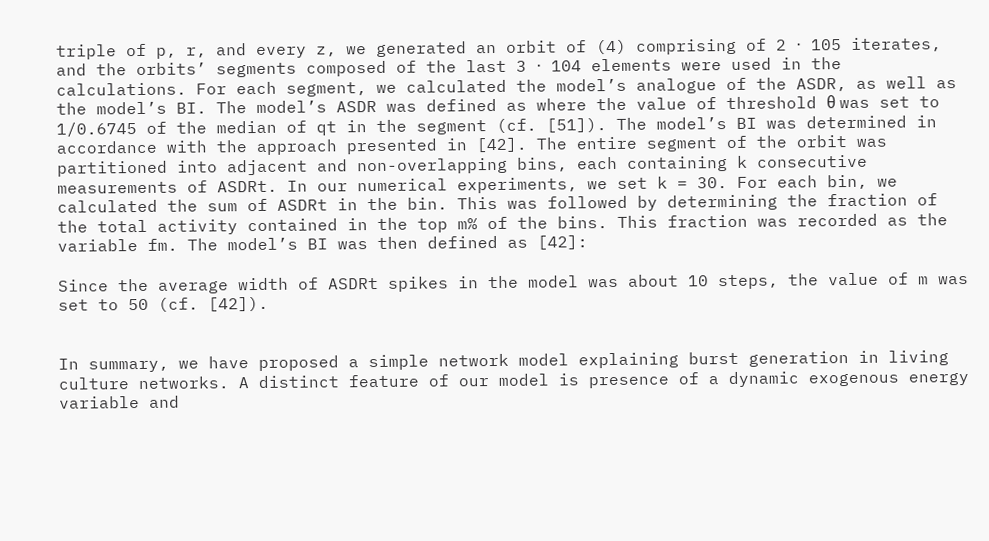triple of p, r, and every z, we generated an orbit of (4) comprising of 2 ⋅ 105 iterates, and the orbits’ segments composed of the last 3 ⋅ 104 elements were used in the calculations. For each segment, we calculated the model’s analogue of the ASDR, as well as the model’s BI. The model’s ASDR was defined as where the value of threshold θ was set to 1/0.6745 of the median of qt in the segment (cf. [51]). The model’s BI was determined in accordance with the approach presented in [42]. The entire segment of the orbit was partitioned into adjacent and non-overlapping bins, each containing k consecutive measurements of ASDRt. In our numerical experiments, we set k = 30. For each bin, we calculated the sum of ASDRt in the bin. This was followed by determining the fraction of the total activity contained in the top m% of the bins. This fraction was recorded as the variable fm. The model’s BI was then defined as [42]:

Since the average width of ASDRt spikes in the model was about 10 steps, the value of m was set to 50 (cf. [42]).


In summary, we have proposed a simple network model explaining burst generation in living culture networks. A distinct feature of our model is presence of a dynamic exogenous energy variable and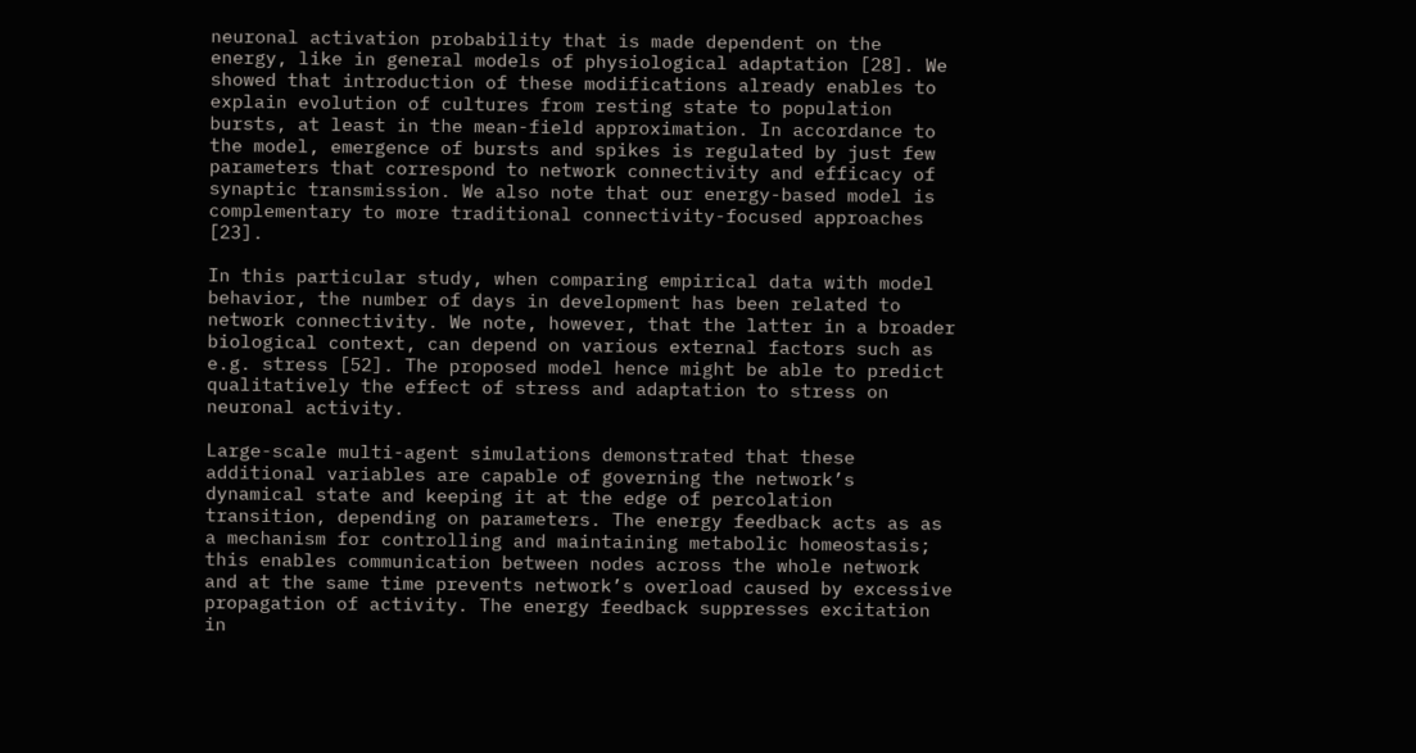neuronal activation probability that is made dependent on the energy, like in general models of physiological adaptation [28]. We showed that introduction of these modifications already enables to explain evolution of cultures from resting state to population bursts, at least in the mean-field approximation. In accordance to the model, emergence of bursts and spikes is regulated by just few parameters that correspond to network connectivity and efficacy of synaptic transmission. We also note that our energy-based model is complementary to more traditional connectivity-focused approaches [23].

In this particular study, when comparing empirical data with model behavior, the number of days in development has been related to network connectivity. We note, however, that the latter in a broader biological context, can depend on various external factors such as e.g. stress [52]. The proposed model hence might be able to predict qualitatively the effect of stress and adaptation to stress on neuronal activity.

Large-scale multi-agent simulations demonstrated that these additional variables are capable of governing the network’s dynamical state and keeping it at the edge of percolation transition, depending on parameters. The energy feedback acts as as a mechanism for controlling and maintaining metabolic homeostasis; this enables communication between nodes across the whole network and at the same time prevents network’s overload caused by excessive propagation of activity. The energy feedback suppresses excitation in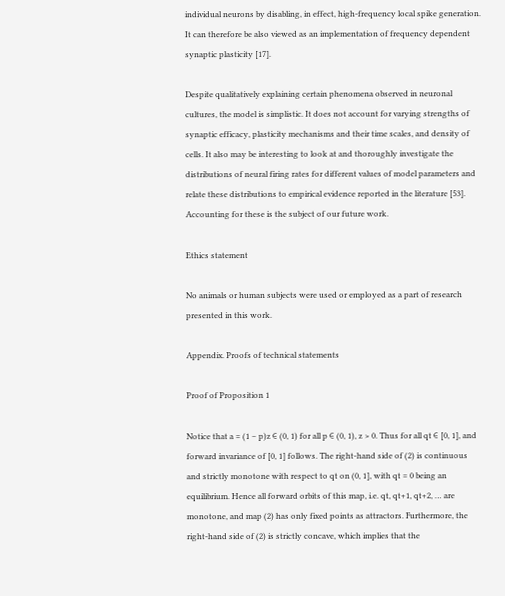individual neurons by disabling, in effect, high-frequency local spike generation. It can therefore be also viewed as an implementation of frequency dependent synaptic plasticity [17].

Despite qualitatively explaining certain phenomena observed in neuronal cultures, the model is simplistic. It does not account for varying strengths of synaptic efficacy, plasticity mechanisms and their time scales, and density of cells. It also may be interesting to look at and thoroughly investigate the distributions of neural firing rates for different values of model parameters and relate these distributions to empirical evidence reported in the literature [53]. Accounting for these is the subject of our future work.

Ethics statement

No animals or human subjects were used or employed as a part of research presented in this work.

Appendix. Proofs of technical statements

Proof of Proposition 1

Notice that a = (1 − p)z ∈ (0, 1) for all p ∈ (0, 1), z > 0. Thus for all qt ∈ [0, 1], and forward invariance of [0, 1] follows. The right-hand side of (2) is continuous and strictly monotone with respect to qt on (0, 1], with qt = 0 being an equilibrium. Hence all forward orbits of this map, i.e. qt, qt+1, qt+2, … are monotone, and map (2) has only fixed points as attractors. Furthermore, the right-hand side of (2) is strictly concave, which implies that the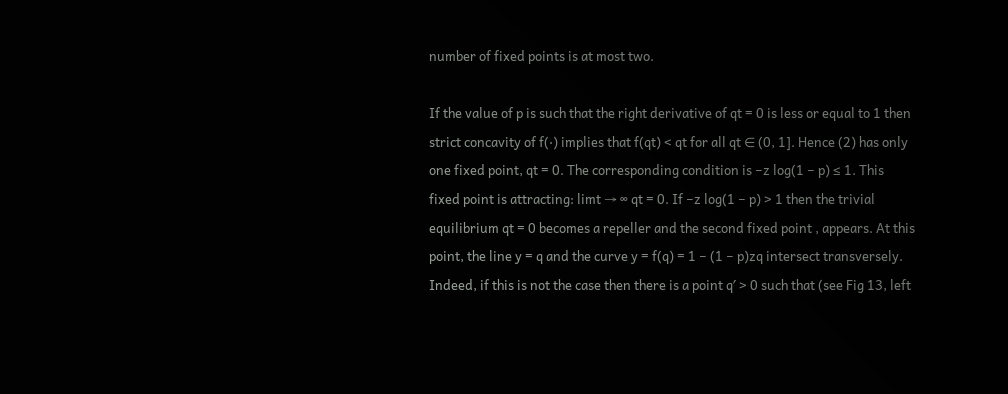number of fixed points is at most two.

If the value of p is such that the right derivative of qt = 0 is less or equal to 1 then strict concavity of f(⋅) implies that f(qt) < qt for all qt ∈ (0, 1]. Hence (2) has only one fixed point, qt = 0. The corresponding condition is −z log(1 − p) ≤ 1. This fixed point is attracting: limt → ∞ qt = 0. If −z log(1 − p) > 1 then the trivial equilibrium qt = 0 becomes a repeller and the second fixed point , appears. At this point, the line y = q and the curve y = f(q) = 1 − (1 − p)zq intersect transversely. Indeed, if this is not the case then there is a point q′ > 0 such that (see Fig 13, left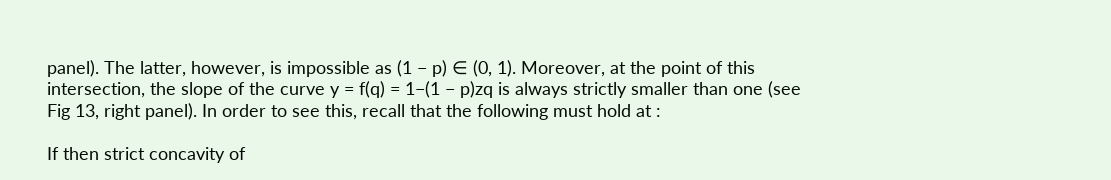panel). The latter, however, is impossible as (1 − p) ∈ (0, 1). Moreover, at the point of this intersection, the slope of the curve y = f(q) = 1−(1 − p)zq is always strictly smaller than one (see Fig 13, right panel). In order to see this, recall that the following must hold at :

If then strict concavity of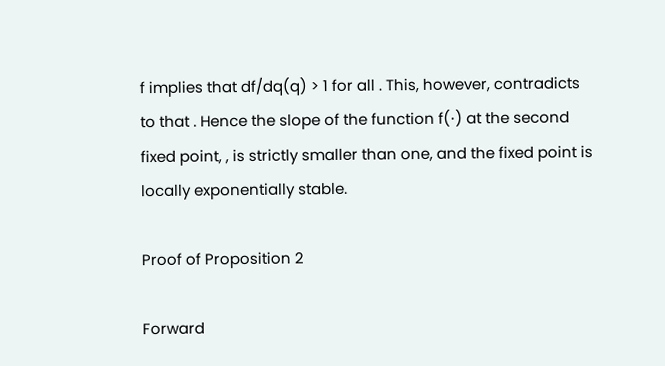f implies that df/dq(q) > 1 for all . This, however, contradicts to that . Hence the slope of the function f(⋅) at the second fixed point, , is strictly smaller than one, and the fixed point is locally exponentially stable.

Proof of Proposition 2

Forward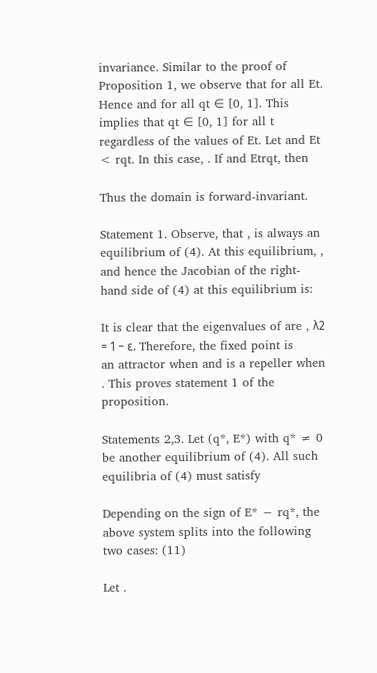invariance. Similar to the proof of Proposition 1, we observe that for all Et. Hence and for all qt ∈ [0, 1]. This implies that qt ∈ [0, 1] for all t regardless of the values of Et. Let and Et < rqt. In this case, . If and Etrqt, then

Thus the domain is forward-invariant.

Statement 1. Observe, that , is always an equilibrium of (4). At this equilibrium, , and hence the Jacobian of the right-hand side of (4) at this equilibrium is:

It is clear that the eigenvalues of are , λ2 = 1 − ε. Therefore, the fixed point is an attractor when and is a repeller when . This proves statement 1 of the proposition.

Statements 2,3. Let (q*, E*) with q* ≠ 0 be another equilibrium of (4). All such equilibria of (4) must satisfy

Depending on the sign of E* − rq*, the above system splits into the following two cases: (11)

Let .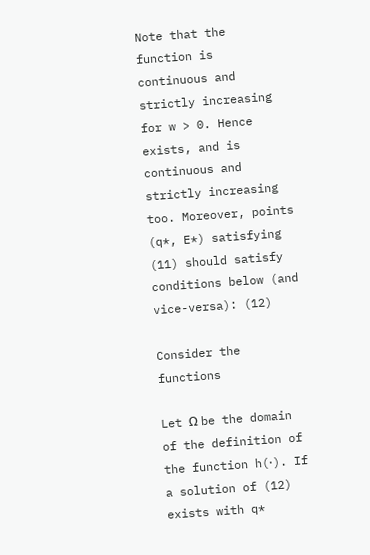Note that the function is continuous and strictly increasing for w > 0. Hence exists, and is continuous and strictly increasing too. Moreover, points (q*, E*) satisfying (11) should satisfy conditions below (and vice-versa): (12)

Consider the functions

Let Ω be the domain of the definition of the function h(⋅). If a solution of (12) exists with q*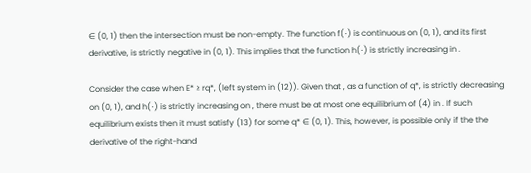∈ (0, 1) then the intersection must be non-empty. The function f(⋅) is continuous on (0, 1), and its first derivative, is strictly negative in (0, 1). This implies that the function h(⋅) is strictly increasing in .

Consider the case when E* ≥ rq*, (left system in (12)). Given that , as a function of q*, is strictly decreasing on (0, 1), and h(⋅) is strictly increasing on , there must be at most one equilibrium of (4) in . If such equilibrium exists then it must satisfy (13) for some q* ∈ (0, 1). This, however, is possible only if the the derivative of the right-hand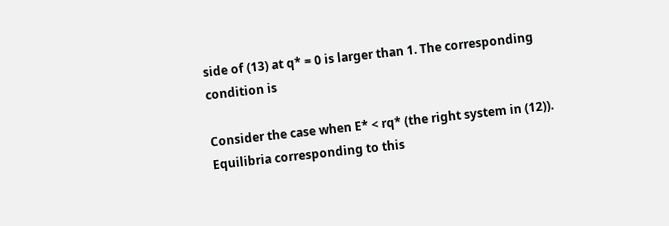side of (13) at q* = 0 is larger than 1. The corresponding condition is

Consider the case when E* < rq* (the right system in (12)). Equilibria corresponding to this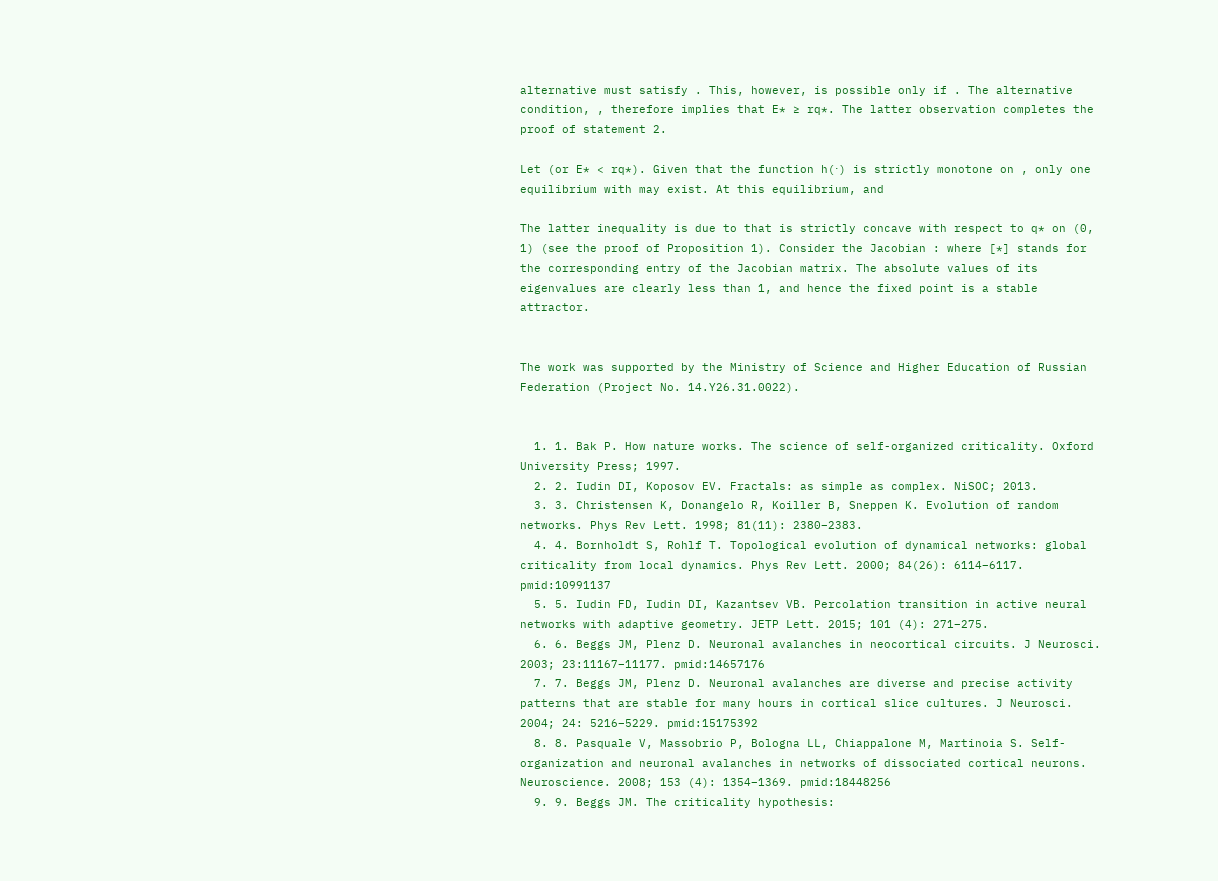alternative must satisfy . This, however, is possible only if . The alternative condition, , therefore implies that E* ≥ rq*. The latter observation completes the proof of statement 2.

Let (or E* < rq*). Given that the function h(⋅) is strictly monotone on , only one equilibrium with may exist. At this equilibrium, and

The latter inequality is due to that is strictly concave with respect to q* on (0, 1) (see the proof of Proposition 1). Consider the Jacobian : where [*] stands for the corresponding entry of the Jacobian matrix. The absolute values of its eigenvalues are clearly less than 1, and hence the fixed point is a stable attractor.


The work was supported by the Ministry of Science and Higher Education of Russian Federation (Project No. 14.Y26.31.0022).


  1. 1. Bak P. How nature works. The science of self-organized criticality. Oxford University Press; 1997.
  2. 2. Iudin DI, Koposov EV. Fractals: as simple as complex. NiSOC; 2013.
  3. 3. Christensen K, Donangelo R, Koiller B, Sneppen K. Evolution of random networks. Phys Rev Lett. 1998; 81(11): 2380–2383.
  4. 4. Bornholdt S, Rohlf T. Topological evolution of dynamical networks: global criticality from local dynamics. Phys Rev Lett. 2000; 84(26): 6114–6117. pmid:10991137
  5. 5. Iudin FD, Iudin DI, Kazantsev VB. Percolation transition in active neural networks with adaptive geometry. JETP Lett. 2015; 101 (4): 271–275.
  6. 6. Beggs JM, Plenz D. Neuronal avalanches in neocortical circuits. J Neurosci. 2003; 23:11167–11177. pmid:14657176
  7. 7. Beggs JM, Plenz D. Neuronal avalanches are diverse and precise activity patterns that are stable for many hours in cortical slice cultures. J Neurosci. 2004; 24: 5216–5229. pmid:15175392
  8. 8. Pasquale V, Massobrio P, Bologna LL, Chiappalone M, Martinoia S. Self-organization and neuronal avalanches in networks of dissociated cortical neurons. Neuroscience. 2008; 153 (4): 1354–1369. pmid:18448256
  9. 9. Beggs JM. The criticality hypothesis: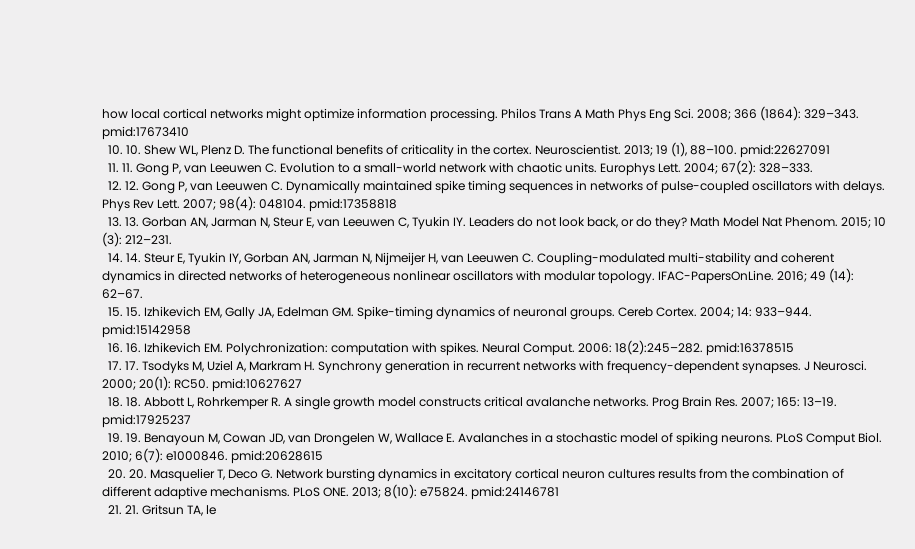how local cortical networks might optimize information processing. Philos Trans A Math Phys Eng Sci. 2008; 366 (1864): 329–343. pmid:17673410
  10. 10. Shew WL, Plenz D. The functional benefits of criticality in the cortex. Neuroscientist. 2013; 19 (1), 88–100. pmid:22627091
  11. 11. Gong P, van Leeuwen C. Evolution to a small-world network with chaotic units. Europhys Lett. 2004; 67(2): 328–333.
  12. 12. Gong P, van Leeuwen C. Dynamically maintained spike timing sequences in networks of pulse-coupled oscillators with delays. Phys Rev Lett. 2007; 98(4): 048104. pmid:17358818
  13. 13. Gorban AN, Jarman N, Steur E, van Leeuwen C, Tyukin IY. Leaders do not look back, or do they? Math Model Nat Phenom. 2015; 10 (3): 212–231.
  14. 14. Steur E, Tyukin IY, Gorban AN, Jarman N, Nijmeijer H, van Leeuwen C. Coupling-modulated multi-stability and coherent dynamics in directed networks of heterogeneous nonlinear oscillators with modular topology. IFAC-PapersOnLine. 2016; 49 (14): 62–67.
  15. 15. Izhikevich EM, Gally JA, Edelman GM. Spike-timing dynamics of neuronal groups. Cereb Cortex. 2004; 14: 933–944. pmid:15142958
  16. 16. Izhikevich EM. Polychronization: computation with spikes. Neural Comput. 2006: 18(2):245–282. pmid:16378515
  17. 17. Tsodyks M, Uziel A, Markram H. Synchrony generation in recurrent networks with frequency-dependent synapses. J Neurosci. 2000; 20(1): RC50. pmid:10627627
  18. 18. Abbott L, Rohrkemper R. A single growth model constructs critical avalanche networks. Prog Brain Res. 2007; 165: 13–19. pmid:17925237
  19. 19. Benayoun M, Cowan JD, van Drongelen W, Wallace E. Avalanches in a stochastic model of spiking neurons. PLoS Comput Biol. 2010; 6(7): e1000846. pmid:20628615
  20. 20. Masquelier T, Deco G. Network bursting dynamics in excitatory cortical neuron cultures results from the combination of different adaptive mechanisms. PLoS ONE. 2013; 8(10): e75824. pmid:24146781
  21. 21. Gritsun TA, le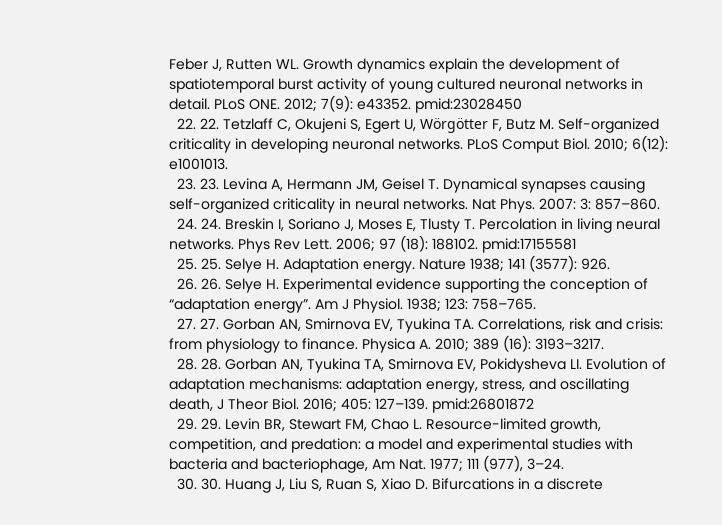Feber J, Rutten WL. Growth dynamics explain the development of spatiotemporal burst activity of young cultured neuronal networks in detail. PLoS ONE. 2012; 7(9): e43352. pmid:23028450
  22. 22. Tetzlaff C, Okujeni S, Egert U, Wörgötter F, Butz M. Self-organized criticality in developing neuronal networks. PLoS Comput Biol. 2010; 6(12): e1001013.
  23. 23. Levina A, Hermann JM, Geisel T. Dynamical synapses causing self-organized criticality in neural networks. Nat Phys. 2007: 3: 857–860.
  24. 24. Breskin I, Soriano J, Moses E, Tlusty T. Percolation in living neural networks. Phys Rev Lett. 2006; 97 (18): 188102. pmid:17155581
  25. 25. Selye H. Adaptation energy. Nature 1938; 141 (3577): 926.
  26. 26. Selye H. Experimental evidence supporting the conception of “adaptation energy”. Am J Physiol. 1938; 123: 758–765.
  27. 27. Gorban AN, Smirnova EV, Tyukina TA. Correlations, risk and crisis: from physiology to finance. Physica A. 2010; 389 (16): 3193–3217.
  28. 28. Gorban AN, Tyukina TA, Smirnova EV, Pokidysheva LI. Evolution of adaptation mechanisms: adaptation energy, stress, and oscillating death, J Theor Biol. 2016; 405: 127–139. pmid:26801872
  29. 29. Levin BR, Stewart FM, Chao L. Resource-limited growth, competition, and predation: a model and experimental studies with bacteria and bacteriophage, Am Nat. 1977; 111 (977), 3–24.
  30. 30. Huang J, Liu S, Ruan S, Xiao D. Bifurcations in a discrete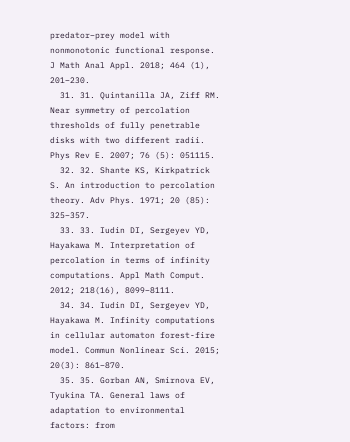predator–prey model with nonmonotonic functional response. J Math Anal Appl. 2018; 464 (1), 201–230.
  31. 31. Quintanilla JA, Ziff RM. Near symmetry of percolation thresholds of fully penetrable disks with two different radii. Phys Rev E. 2007; 76 (5): 051115.
  32. 32. Shante KS, Kirkpatrick S. An introduction to percolation theory. Adv Phys. 1971; 20 (85): 325–357.
  33. 33. Iudin DI, Sergeyev YD, Hayakawa M. Interpretation of percolation in terms of infinity computations. Appl Math Comput. 2012; 218(16), 8099–8111.
  34. 34. Iudin DI, Sergeyev YD, Hayakawa M. Infinity computations in cellular automaton forest-fire model. Commun Nonlinear Sci. 2015; 20(3): 861–870.
  35. 35. Gorban AN, Smirnova EV, Tyukina TA. General laws of adaptation to environmental factors: from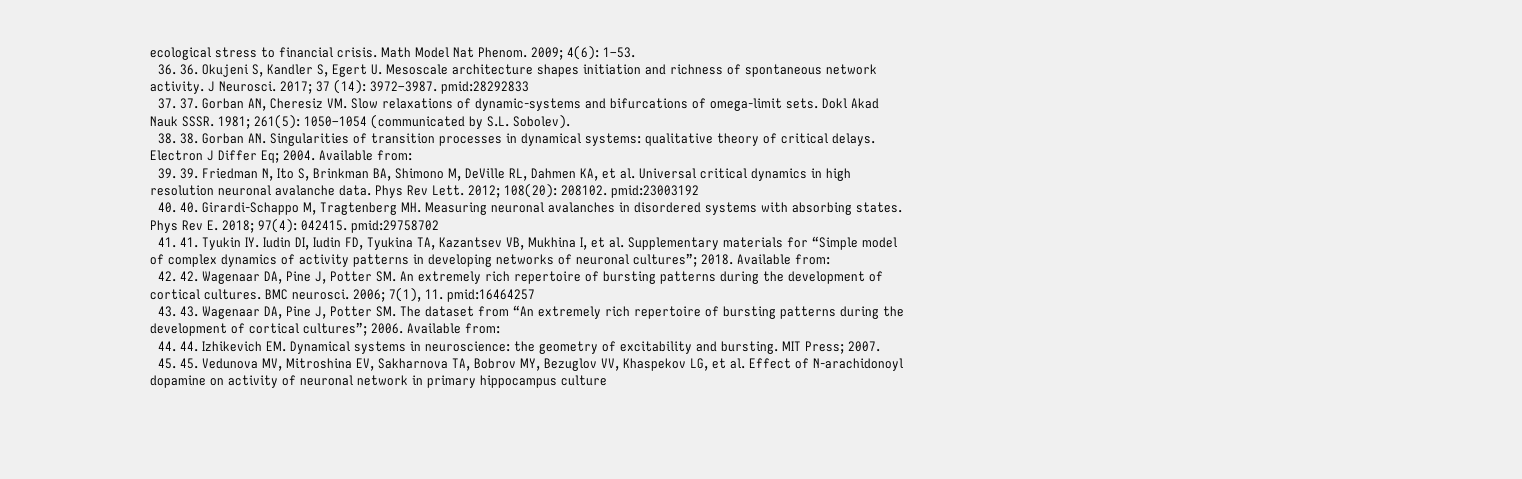ecological stress to financial crisis. Math Model Nat Phenom. 2009; 4(6): 1–53.
  36. 36. Okujeni S, Kandler S, Egert U. Mesoscale architecture shapes initiation and richness of spontaneous network activity. J Neurosci. 2017; 37 (14): 3972–3987. pmid:28292833
  37. 37. Gorban AN, Cheresiz VM. Slow relaxations of dynamic-systems and bifurcations of omega-limit sets. Dokl Akad Nauk SSSR. 1981; 261(5): 1050–1054 (communicated by S.L. Sobolev).
  38. 38. Gorban AN. Singularities of transition processes in dynamical systems: qualitative theory of critical delays. Electron J Differ Eq; 2004. Available from:
  39. 39. Friedman N, Ito S, Brinkman BA, Shimono M, DeVille RL, Dahmen KA, et al. Universal critical dynamics in high resolution neuronal avalanche data. Phys Rev Lett. 2012; 108(20): 208102. pmid:23003192
  40. 40. Girardi-Schappo M, Tragtenberg MH. Measuring neuronal avalanches in disordered systems with absorbing states. Phys Rev E. 2018; 97(4): 042415. pmid:29758702
  41. 41. Tyukin IY. Iudin DI, Iudin FD, Tyukina TA, Kazantsev VB, Mukhina I, et al. Supplementary materials for “Simple model of complex dynamics of activity patterns in developing networks of neuronal cultures”; 2018. Available from:
  42. 42. Wagenaar DA, Pine J, Potter SM. An extremely rich repertoire of bursting patterns during the development of cortical cultures. BMC neurosci. 2006; 7(1), 11. pmid:16464257
  43. 43. Wagenaar DA, Pine J, Potter SM. The dataset from “An extremely rich repertoire of bursting patterns during the development of cortical cultures”; 2006. Available from:
  44. 44. Izhikevich EM. Dynamical systems in neuroscience: the geometry of excitability and bursting. MIT Press; 2007.
  45. 45. Vedunova MV, Mitroshina EV, Sakharnova TA, Bobrov MY, Bezuglov VV, Khaspekov LG, et al. Effect of N-arachidonoyl dopamine on activity of neuronal network in primary hippocampus culture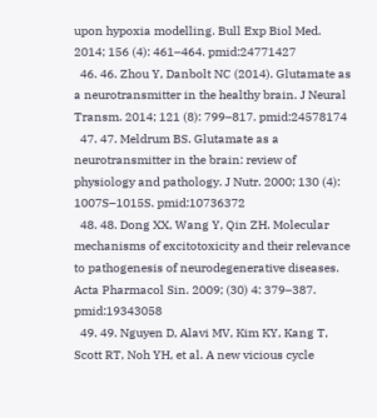upon hypoxia modelling. Bull Exp Biol Med. 2014; 156 (4): 461–464. pmid:24771427
  46. 46. Zhou Y, Danbolt NC (2014). Glutamate as a neurotransmitter in the healthy brain. J Neural Transm. 2014; 121 (8): 799–817. pmid:24578174
  47. 47. Meldrum BS. Glutamate as a neurotransmitter in the brain: review of physiology and pathology. J Nutr. 2000; 130 (4): 1007S–1015S. pmid:10736372
  48. 48. Dong XX, Wang Y, Qin ZH. Molecular mechanisms of excitotoxicity and their relevance to pathogenesis of neurodegenerative diseases. Acta Pharmacol Sin. 2009; (30) 4: 379–387. pmid:19343058
  49. 49. Nguyen D, Alavi MV, Kim KY, Kang T, Scott RT, Noh YH, et al. A new vicious cycle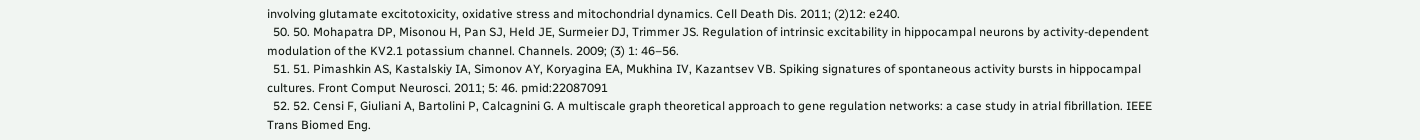involving glutamate excitotoxicity, oxidative stress and mitochondrial dynamics. Cell Death Dis. 2011; (2)12: e240.
  50. 50. Mohapatra DP, Misonou H, Pan SJ, Held JE, Surmeier DJ, Trimmer JS. Regulation of intrinsic excitability in hippocampal neurons by activity-dependent modulation of the KV2.1 potassium channel. Channels. 2009; (3) 1: 46–56.
  51. 51. Pimashkin AS, Kastalskiy IA, Simonov AY, Koryagina EA, Mukhina IV, Kazantsev VB. Spiking signatures of spontaneous activity bursts in hippocampal cultures. Front Comput Neurosci. 2011; 5: 46. pmid:22087091
  52. 52. Censi F, Giuliani A, Bartolini P, Calcagnini G. A multiscale graph theoretical approach to gene regulation networks: a case study in atrial fibrillation. IEEE Trans Biomed Eng.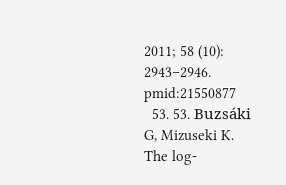2011; 58 (10): 2943–2946. pmid:21550877
  53. 53. Buzsáki G, Mizuseki K. The log-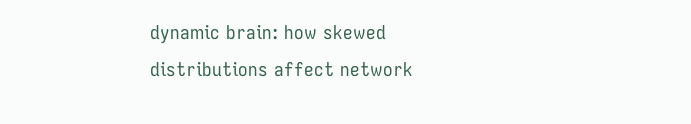dynamic brain: how skewed distributions affect network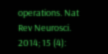operations. Nat Rev Neurosci. 2014; 15 (4):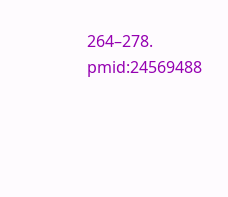264–278. pmid:24569488